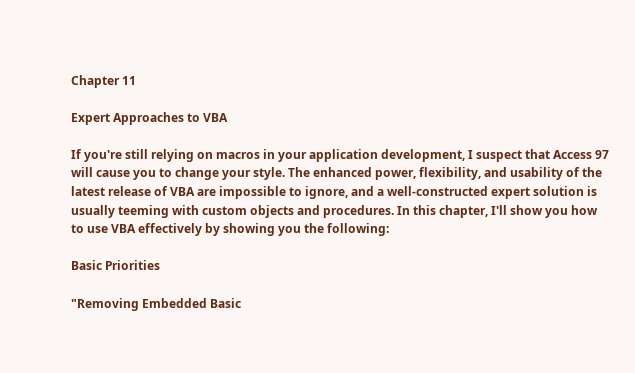Chapter 11

Expert Approaches to VBA

If you're still relying on macros in your application development, I suspect that Access 97 will cause you to change your style. The enhanced power, flexibility, and usability of the latest release of VBA are impossible to ignore, and a well-constructed expert solution is usually teeming with custom objects and procedures. In this chapter, I'll show you how to use VBA effectively by showing you the following:

Basic Priorities

"Removing Embedded Basic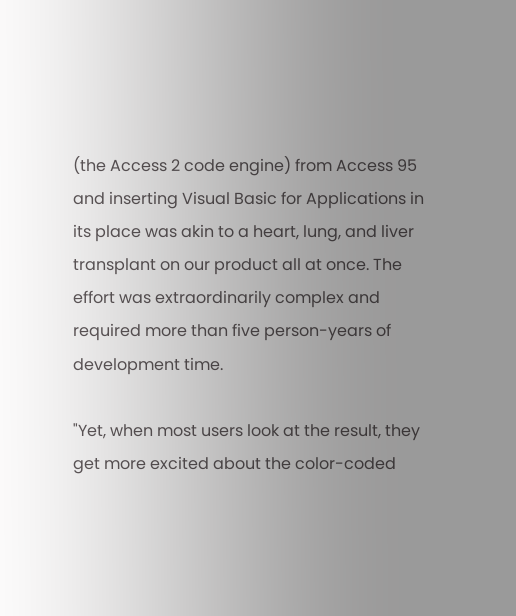(the Access 2 code engine) from Access 95 and inserting Visual Basic for Applications in its place was akin to a heart, lung, and liver transplant on our product all at once. The effort was extraordinarily complex and required more than five person-years of development time.

"Yet, when most users look at the result, they get more excited about the color-coded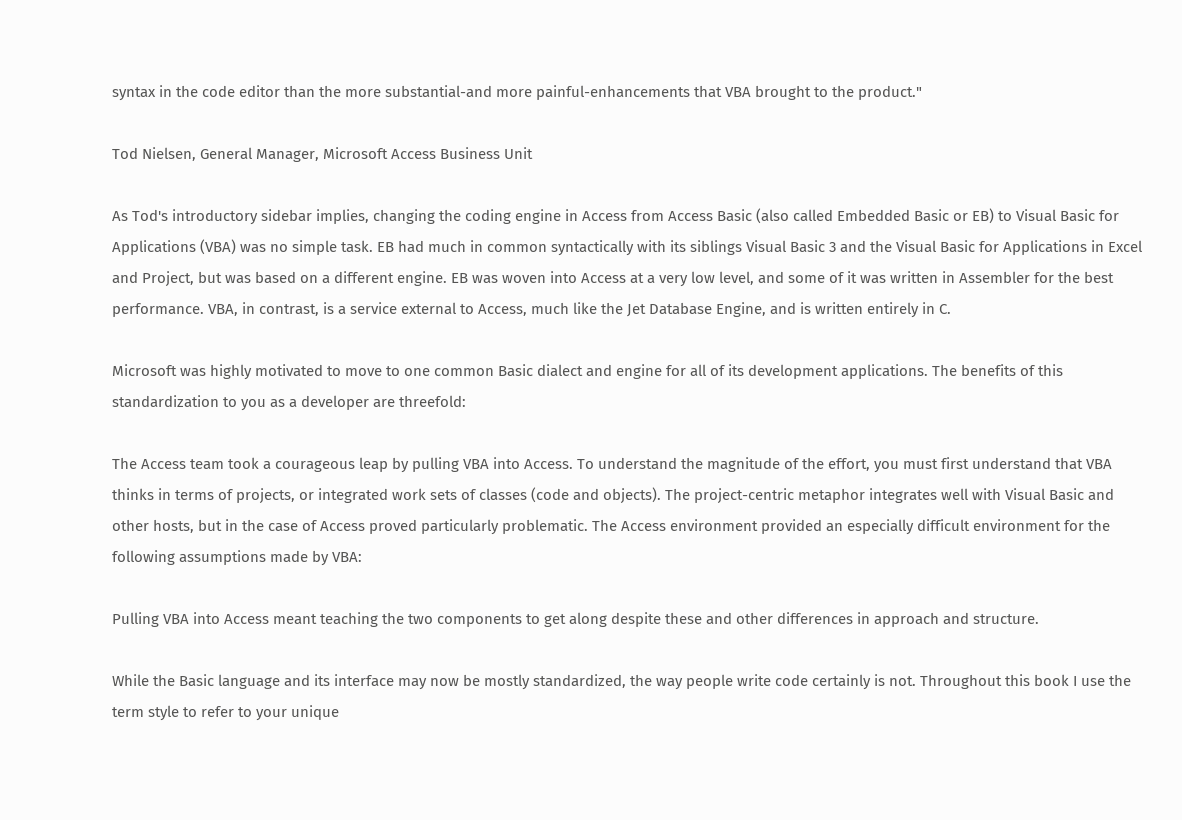syntax in the code editor than the more substantial-and more painful-enhancements that VBA brought to the product."

Tod Nielsen, General Manager, Microsoft Access Business Unit

As Tod's introductory sidebar implies, changing the coding engine in Access from Access Basic (also called Embedded Basic or EB) to Visual Basic for Applications (VBA) was no simple task. EB had much in common syntactically with its siblings Visual Basic 3 and the Visual Basic for Applications in Excel and Project, but was based on a different engine. EB was woven into Access at a very low level, and some of it was written in Assembler for the best performance. VBA, in contrast, is a service external to Access, much like the Jet Database Engine, and is written entirely in C.

Microsoft was highly motivated to move to one common Basic dialect and engine for all of its development applications. The benefits of this standardization to you as a developer are threefold:

The Access team took a courageous leap by pulling VBA into Access. To understand the magnitude of the effort, you must first understand that VBA thinks in terms of projects, or integrated work sets of classes (code and objects). The project-centric metaphor integrates well with Visual Basic and other hosts, but in the case of Access proved particularly problematic. The Access environment provided an especially difficult environment for the following assumptions made by VBA:

Pulling VBA into Access meant teaching the two components to get along despite these and other differences in approach and structure.

While the Basic language and its interface may now be mostly standardized, the way people write code certainly is not. Throughout this book I use the term style to refer to your unique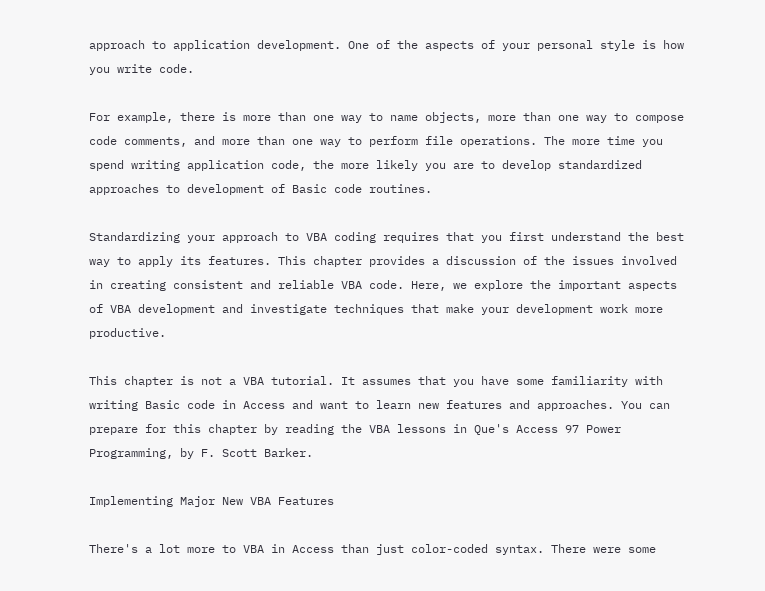approach to application development. One of the aspects of your personal style is how you write code.

For example, there is more than one way to name objects, more than one way to compose code comments, and more than one way to perform file operations. The more time you spend writing application code, the more likely you are to develop standardized approaches to development of Basic code routines.

Standardizing your approach to VBA coding requires that you first understand the best way to apply its features. This chapter provides a discussion of the issues involved in creating consistent and reliable VBA code. Here, we explore the important aspects of VBA development and investigate techniques that make your development work more productive.

This chapter is not a VBA tutorial. It assumes that you have some familiarity with writing Basic code in Access and want to learn new features and approaches. You can prepare for this chapter by reading the VBA lessons in Que's Access 97 Power Programming, by F. Scott Barker.

Implementing Major New VBA Features

There's a lot more to VBA in Access than just color-coded syntax. There were some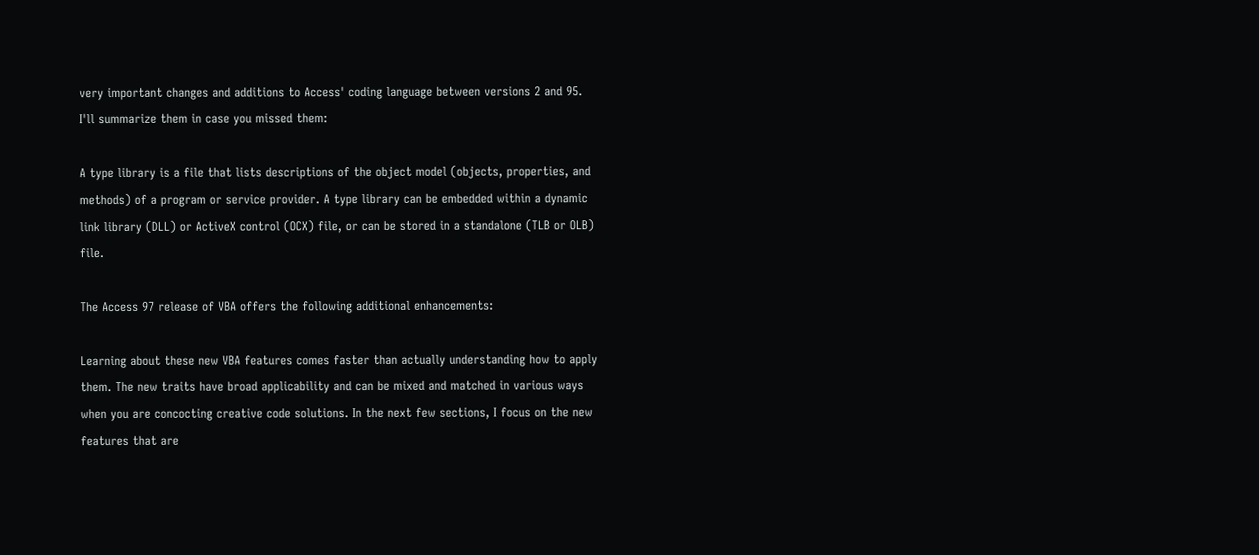very important changes and additions to Access' coding language between versions 2 and 95. I'll summarize them in case you missed them:

A type library is a file that lists descriptions of the object model (objects, properties, and methods) of a program or service provider. A type library can be embedded within a dynamic link library (DLL) or ActiveX control (OCX) file, or can be stored in a standalone (TLB or OLB) file.

The Access 97 release of VBA offers the following additional enhancements:

Learning about these new VBA features comes faster than actually understanding how to apply them. The new traits have broad applicability and can be mixed and matched in various ways when you are concocting creative code solutions. In the next few sections, I focus on the new features that are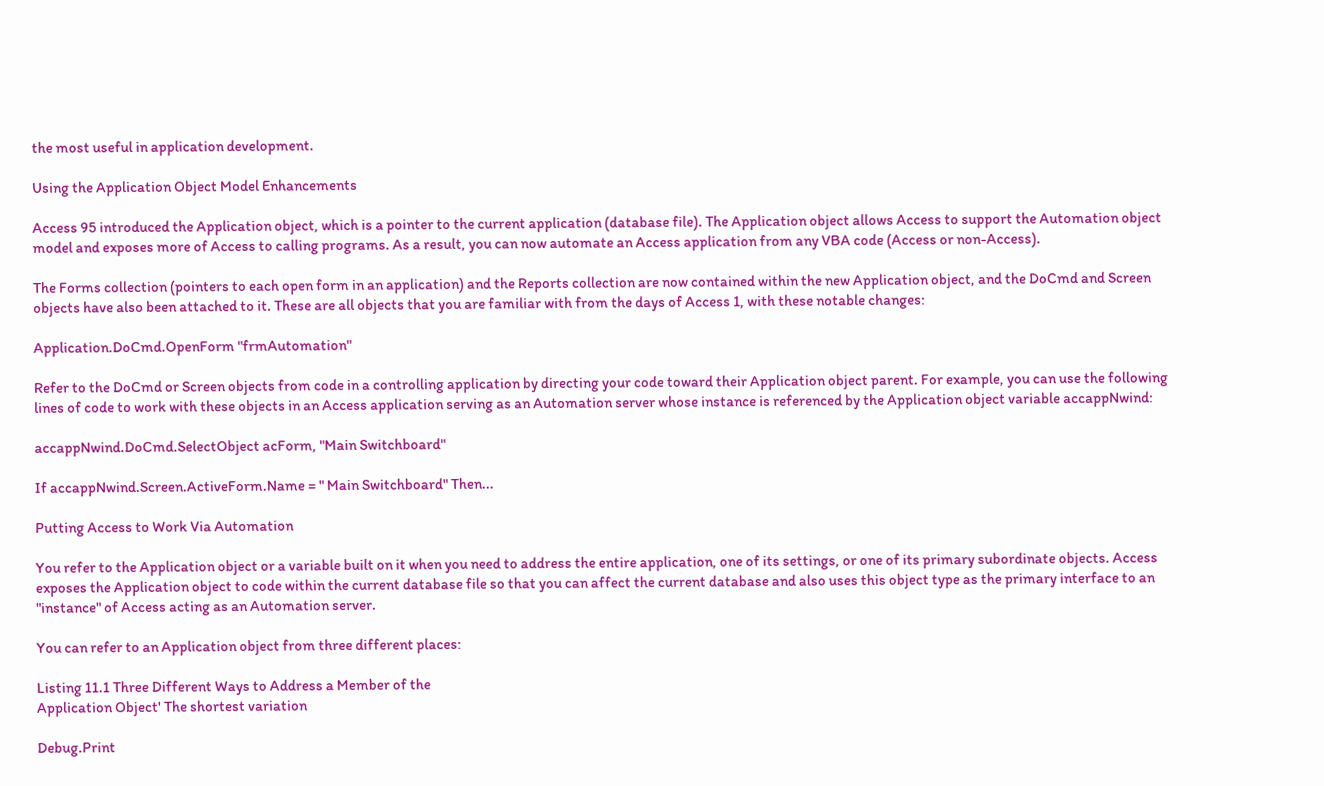the most useful in application development.

Using the Application Object Model Enhancements

Access 95 introduced the Application object, which is a pointer to the current application (database file). The Application object allows Access to support the Automation object model and exposes more of Access to calling programs. As a result, you can now automate an Access application from any VBA code (Access or non-Access).

The Forms collection (pointers to each open form in an application) and the Reports collection are now contained within the new Application object, and the DoCmd and Screen objects have also been attached to it. These are all objects that you are familiar with from the days of Access 1, with these notable changes:

Application.DoCmd.OpenForm "frmAutomation"

Refer to the DoCmd or Screen objects from code in a controlling application by directing your code toward their Application object parent. For example, you can use the following lines of code to work with these objects in an Access application serving as an Automation server whose instance is referenced by the Application object variable accappNwind:

accappNwind.DoCmd.SelectObject acForm, "Main Switchboard"

If accappNwind.Screen.ActiveForm.Name = " Main Switchboard" Then...

Putting Access to Work Via Automation

You refer to the Application object or a variable built on it when you need to address the entire application, one of its settings, or one of its primary subordinate objects. Access exposes the Application object to code within the current database file so that you can affect the current database and also uses this object type as the primary interface to an "instance" of Access acting as an Automation server.

You can refer to an Application object from three different places:

Listing 11.1 Three Different Ways to Address a Member of the
Application Object' The shortest variation

Debug.Print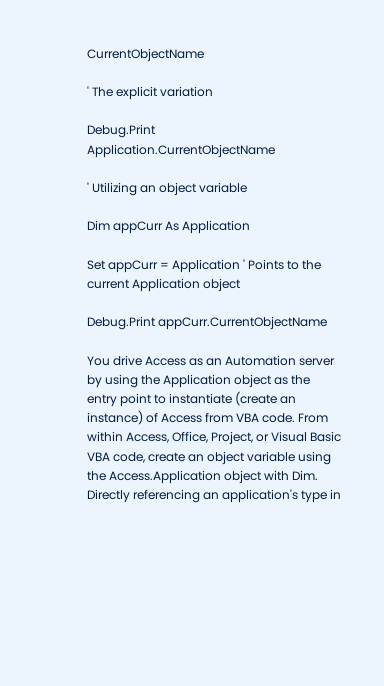CurrentObjectName

' The explicit variation

Debug.Print Application.CurrentObjectName

' Utilizing an object variable

Dim appCurr As Application

Set appCurr = Application ' Points to the current Application object

Debug.Print appCurr.CurrentObjectName

You drive Access as an Automation server by using the Application object as the entry point to instantiate (create an instance) of Access from VBA code. From within Access, Office, Project, or Visual Basic VBA code, create an object variable using the Access.Application object with Dim. Directly referencing an application's type in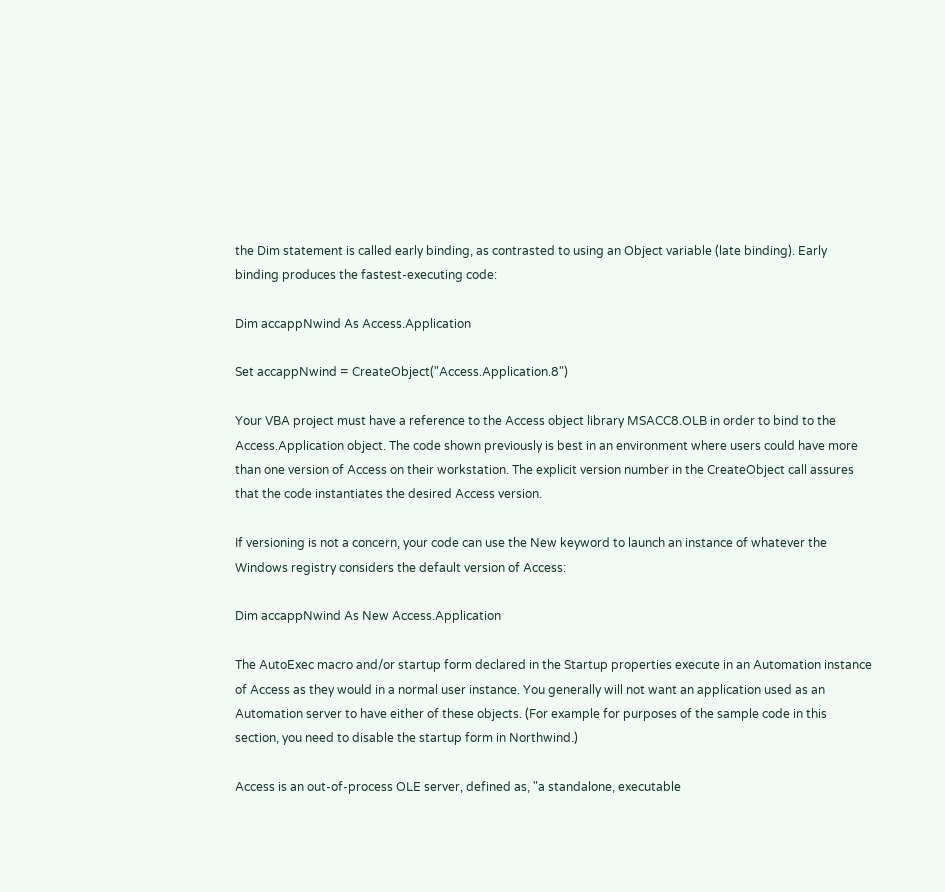the Dim statement is called early binding, as contrasted to using an Object variable (late binding). Early binding produces the fastest-executing code:

Dim accappNwind As Access.Application

Set accappNwind = CreateObject("Access.Application.8")

Your VBA project must have a reference to the Access object library MSACC8.OLB in order to bind to the Access.Application object. The code shown previously is best in an environment where users could have more than one version of Access on their workstation. The explicit version number in the CreateObject call assures that the code instantiates the desired Access version.

If versioning is not a concern, your code can use the New keyword to launch an instance of whatever the Windows registry considers the default version of Access:

Dim accappNwind As New Access.Application

The AutoExec macro and/or startup form declared in the Startup properties execute in an Automation instance of Access as they would in a normal user instance. You generally will not want an application used as an Automation server to have either of these objects. (For example for purposes of the sample code in this section, you need to disable the startup form in Northwind.)

Access is an out-of-process OLE server, defined as, "a standalone, executable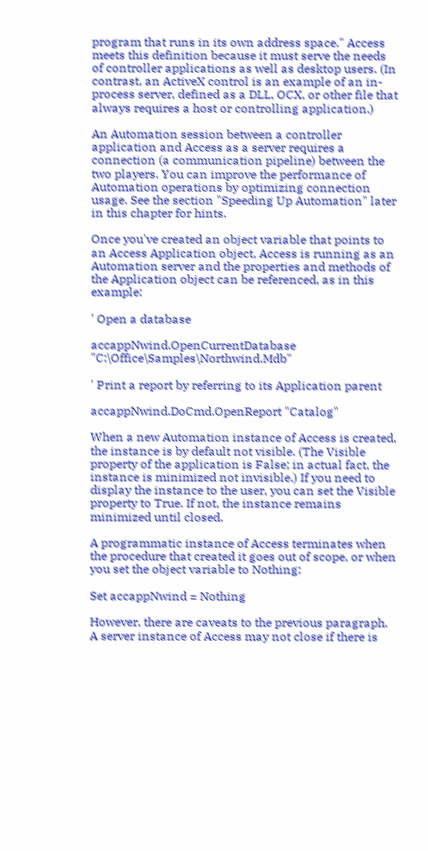program that runs in its own address space." Access meets this definition because it must serve the needs of controller applications as well as desktop users. (In contrast, an ActiveX control is an example of an in-process server, defined as a DLL, OCX, or other file that always requires a host or controlling application.)

An Automation session between a controller application and Access as a server requires a connection (a communication pipeline) between the two players. You can improve the performance of Automation operations by optimizing connection usage. See the section "Speeding Up Automation" later in this chapter for hints.

Once you've created an object variable that points to an Access Application object, Access is running as an Automation server and the properties and methods of the Application object can be referenced, as in this example:

' Open a database

accappNwind.OpenCurrentDatabase "C:\Office\Samples\Northwind.Mdb"

' Print a report by referring to its Application parent

accappNwind.DoCmd.OpenReport "Catalog"

When a new Automation instance of Access is created, the instance is by default not visible. (The Visible property of the application is False; in actual fact, the instance is minimized not invisible.) If you need to display the instance to the user, you can set the Visible property to True. If not, the instance remains minimized until closed.

A programmatic instance of Access terminates when the procedure that created it goes out of scope, or when you set the object variable to Nothing:

Set accappNwind = Nothing

However, there are caveats to the previous paragraph. A server instance of Access may not close if there is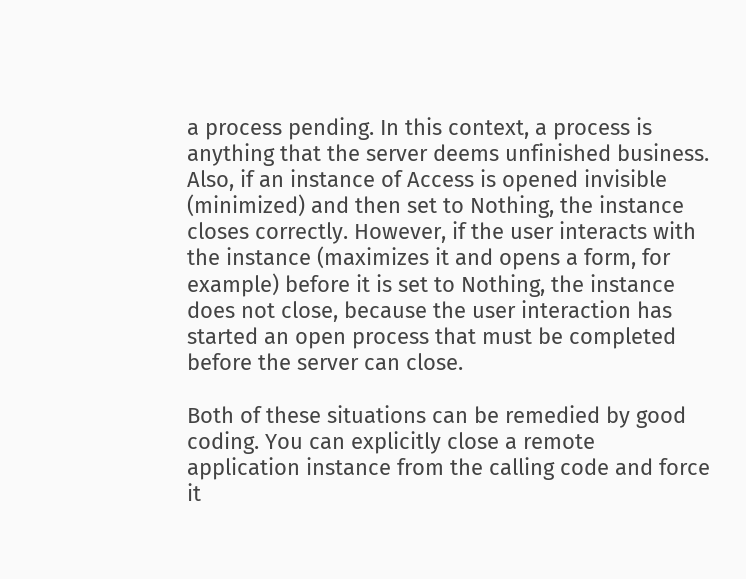a process pending. In this context, a process is anything that the server deems unfinished business. Also, if an instance of Access is opened invisible (minimized) and then set to Nothing, the instance closes correctly. However, if the user interacts with the instance (maximizes it and opens a form, for example) before it is set to Nothing, the instance does not close, because the user interaction has started an open process that must be completed before the server can close.

Both of these situations can be remedied by good coding. You can explicitly close a remote application instance from the calling code and force it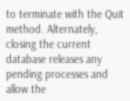to terminate with the Quit method. Alternately, closing the current database releases any pending processes and allow the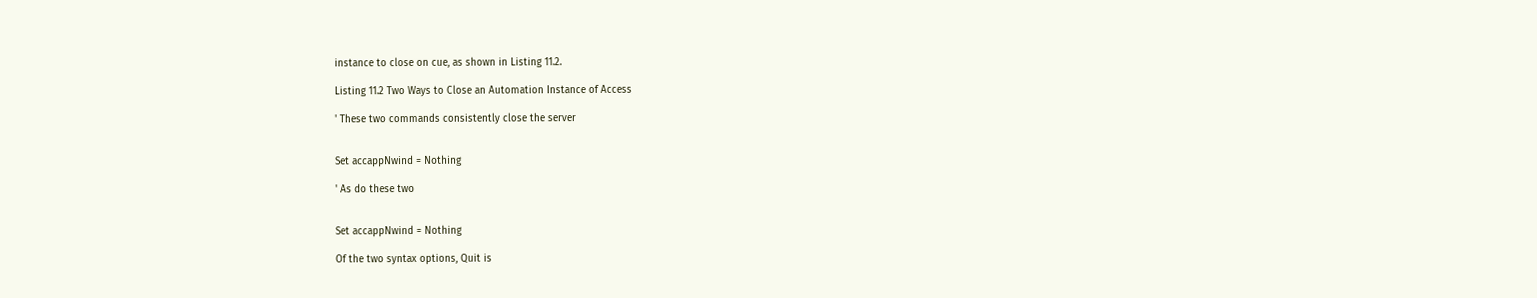instance to close on cue, as shown in Listing 11.2.

Listing 11.2 Two Ways to Close an Automation Instance of Access

' These two commands consistently close the server


Set accappNwind = Nothing

' As do these two


Set accappNwind = Nothing

Of the two syntax options, Quit is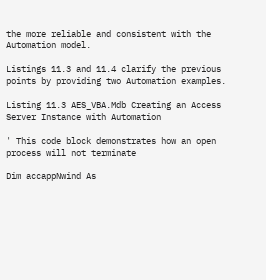the more reliable and consistent with the Automation model.

Listings 11.3 and 11.4 clarify the previous points by providing two Automation examples.

Listing 11.3 AES_VBA.Mdb Creating an Access Server Instance with Automation

' This code block demonstrates how an open process will not terminate

Dim accappNwind As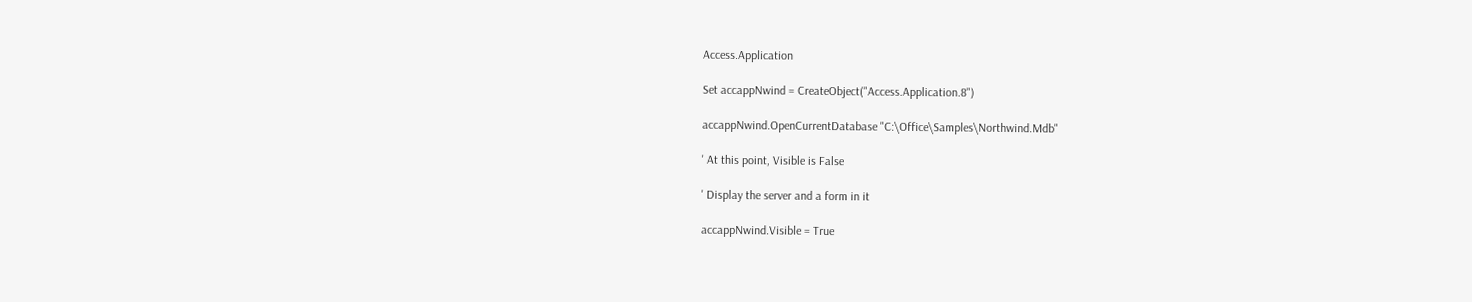Access.Application

Set accappNwind = CreateObject("Access.Application.8")

accappNwind.OpenCurrentDatabase "C:\Office\Samples\Northwind.Mdb"

' At this point, Visible is False

' Display the server and a form in it

accappNwind.Visible = True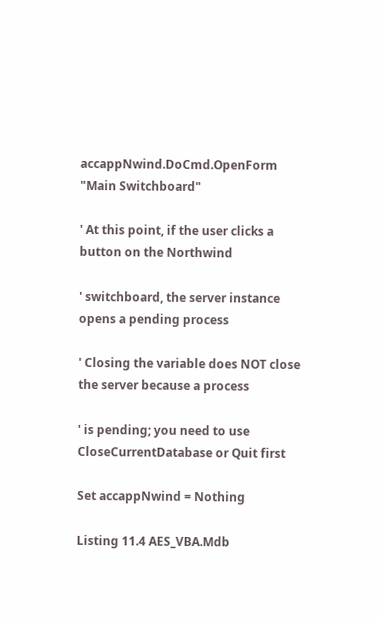accappNwind.DoCmd.OpenForm "Main Switchboard"

' At this point, if the user clicks a button on the Northwind

' switchboard, the server instance opens a pending process

' Closing the variable does NOT close the server because a process

' is pending; you need to use CloseCurrentDatabase or Quit first

Set accappNwind = Nothing

Listing 11.4 AES_VBA.Mdb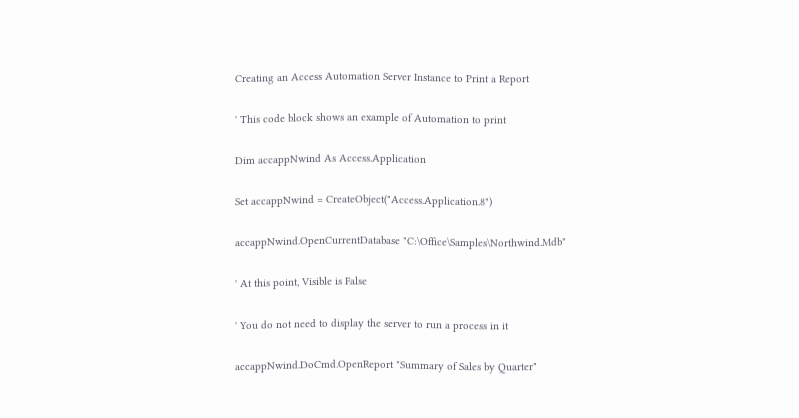Creating an Access Automation Server Instance to Print a Report

' This code block shows an example of Automation to print

Dim accappNwind As Access.Application

Set accappNwind = CreateObject("Access.Application.8")

accappNwind.OpenCurrentDatabase "C:\Office\Samples\Northwind.Mdb"

' At this point, Visible is False

' You do not need to display the server to run a process in it

accappNwind.DoCmd.OpenReport "Summary of Sales by Quarter"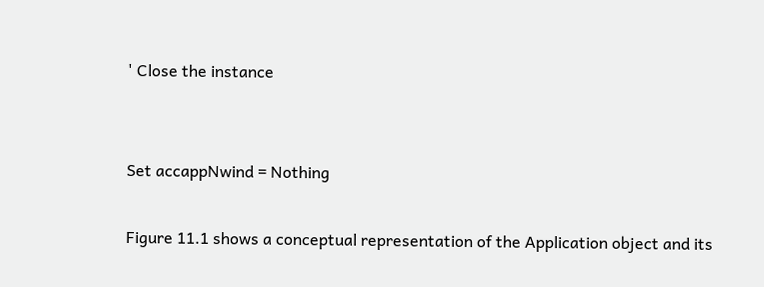' Close the instance


Set accappNwind = Nothing

Figure 11.1 shows a conceptual representation of the Application object and its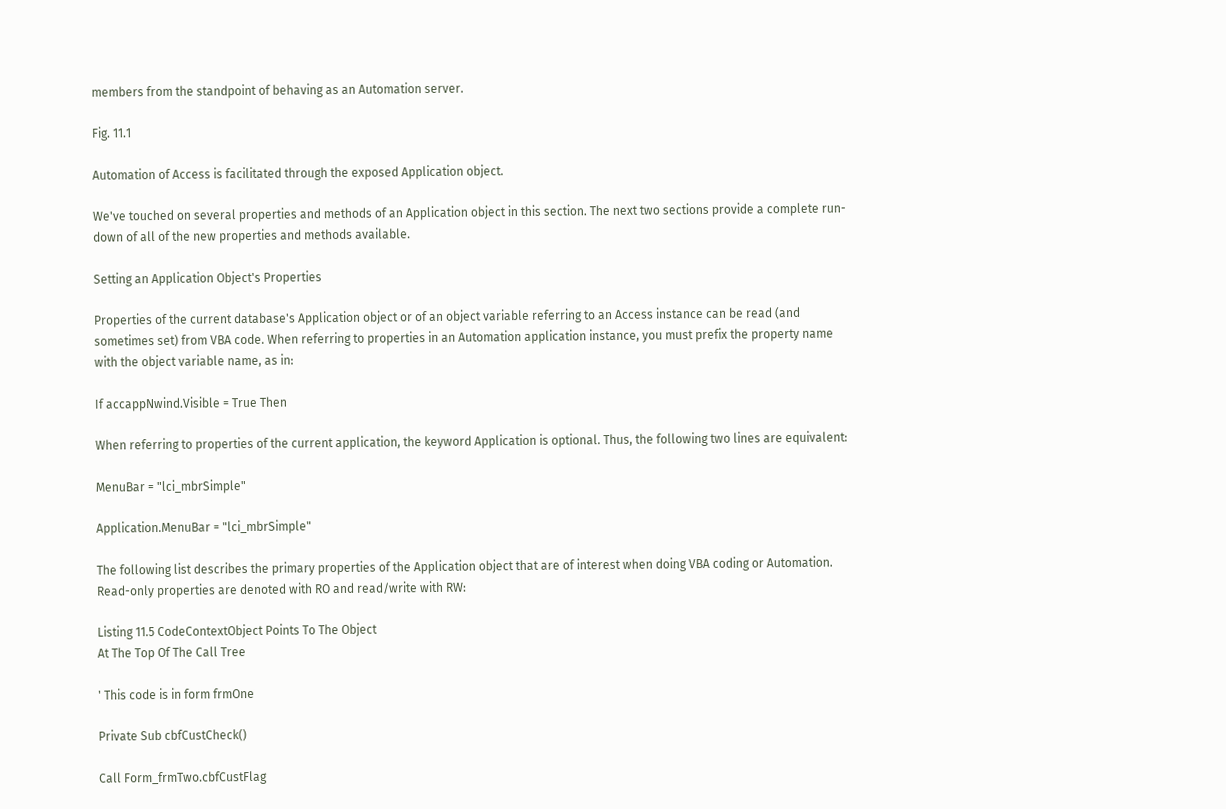members from the standpoint of behaving as an Automation server.

Fig. 11.1

Automation of Access is facilitated through the exposed Application object.

We've touched on several properties and methods of an Application object in this section. The next two sections provide a complete run-down of all of the new properties and methods available.

Setting an Application Object's Properties

Properties of the current database's Application object or of an object variable referring to an Access instance can be read (and sometimes set) from VBA code. When referring to properties in an Automation application instance, you must prefix the property name with the object variable name, as in:

If accappNwind.Visible = True Then

When referring to properties of the current application, the keyword Application is optional. Thus, the following two lines are equivalent:

MenuBar = "lci_mbrSimple"

Application.MenuBar = "lci_mbrSimple"

The following list describes the primary properties of the Application object that are of interest when doing VBA coding or Automation. Read-only properties are denoted with RO and read/write with RW:

Listing 11.5 CodeContextObject Points To The Object
At The Top Of The Call Tree

' This code is in form frmOne

Private Sub cbfCustCheck()

Call Form_frmTwo.cbfCustFlag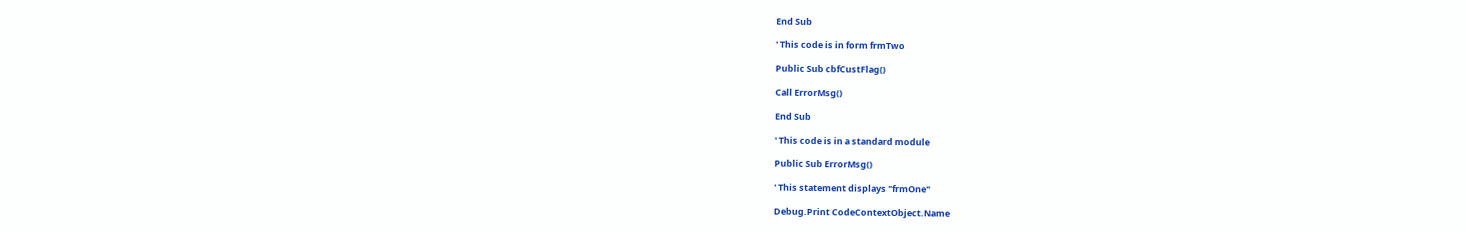End Sub

' This code is in form frmTwo

Public Sub cbfCustFlag()

Call ErrorMsg()

End Sub

' This code is in a standard module

Public Sub ErrorMsg()

' This statement displays "frmOne"

Debug.Print CodeContextObject.Name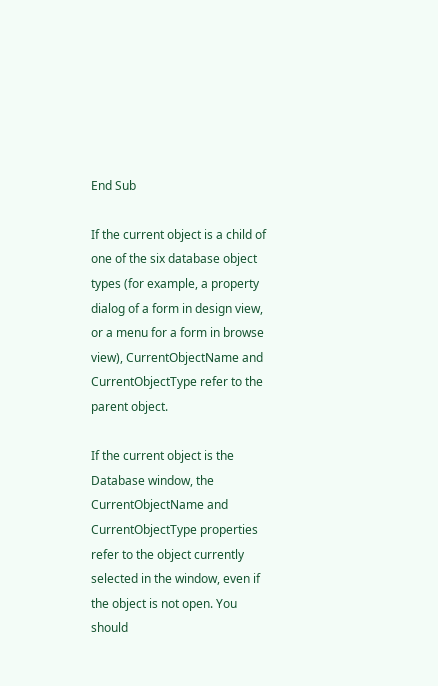End Sub

If the current object is a child of one of the six database object types (for example, a property dialog of a form in design view, or a menu for a form in browse view), CurrentObjectName and CurrentObjectType refer to the parent object.

If the current object is the Database window, the CurrentObjectName and CurrentObjectType properties refer to the object currently selected in the window, even if the object is not open. You should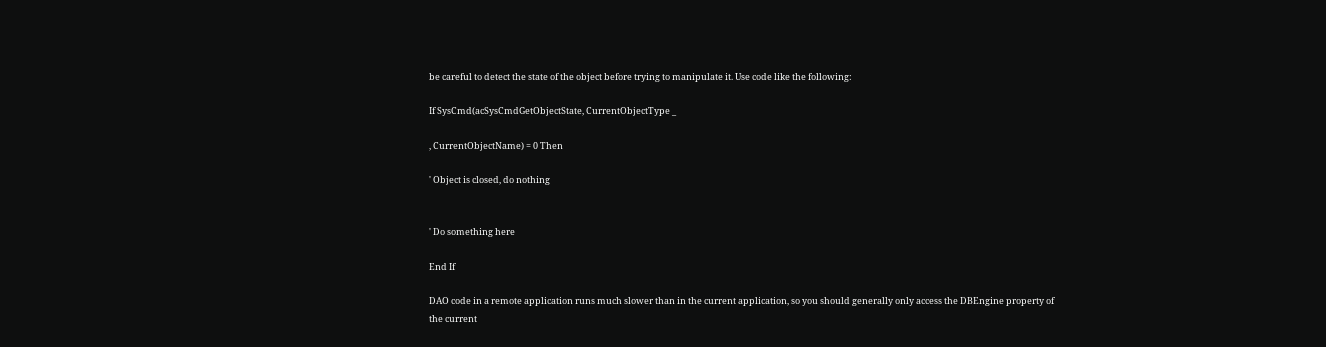be careful to detect the state of the object before trying to manipulate it. Use code like the following:

If SysCmd(acSysCmdGetObjectState, CurrentObjectType _

, CurrentObjectName) = 0 Then

' Object is closed, do nothing


' Do something here

End If

DAO code in a remote application runs much slower than in the current application, so you should generally only access the DBEngine property of the current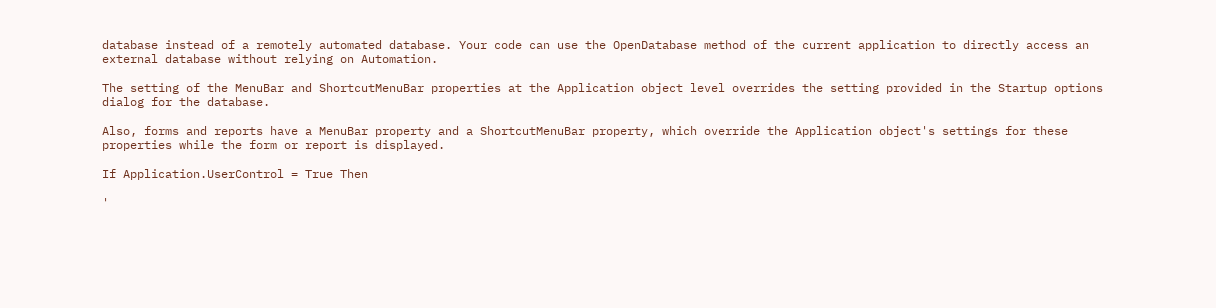database instead of a remotely automated database. Your code can use the OpenDatabase method of the current application to directly access an external database without relying on Automation.

The setting of the MenuBar and ShortcutMenuBar properties at the Application object level overrides the setting provided in the Startup options dialog for the database.

Also, forms and reports have a MenuBar property and a ShortcutMenuBar property, which override the Application object's settings for these properties while the form or report is displayed.

If Application.UserControl = True Then

'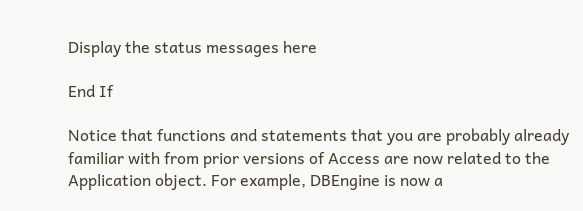Display the status messages here

End If

Notice that functions and statements that you are probably already familiar with from prior versions of Access are now related to the Application object. For example, DBEngine is now a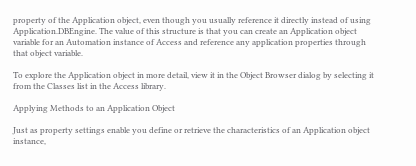property of the Application object, even though you usually reference it directly instead of using Application.DBEngine. The value of this structure is that you can create an Application object variable for an Automation instance of Access and reference any application properties through that object variable.

To explore the Application object in more detail, view it in the Object Browser dialog by selecting it from the Classes list in the Access library.

Applying Methods to an Application Object

Just as property settings enable you define or retrieve the characteristics of an Application object instance,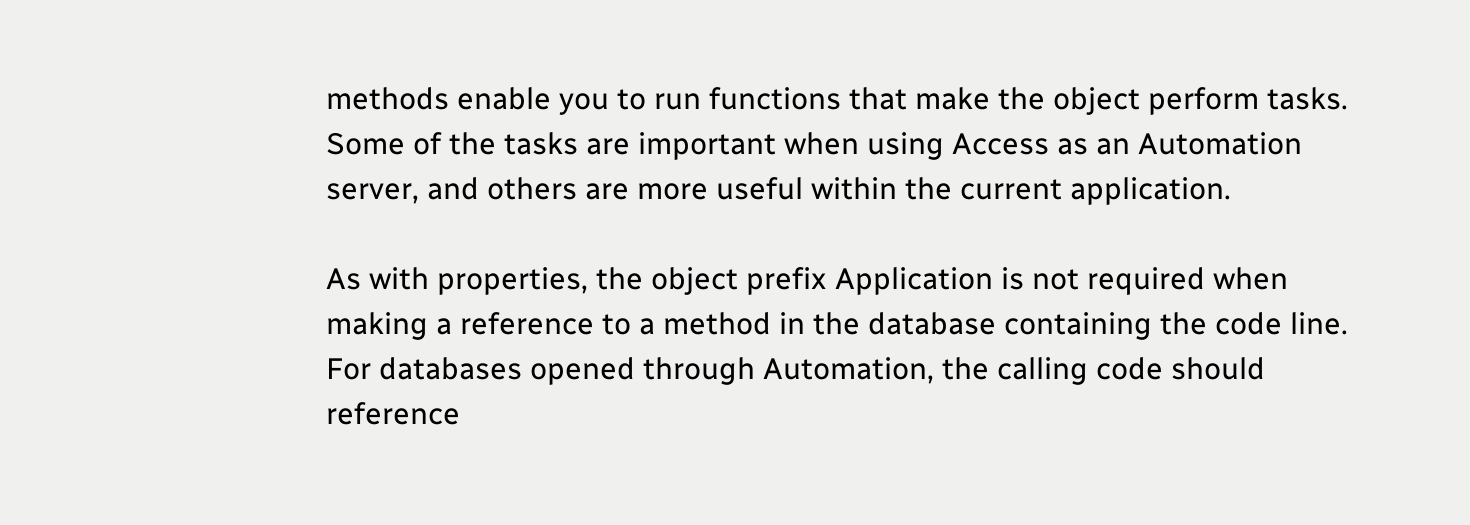methods enable you to run functions that make the object perform tasks. Some of the tasks are important when using Access as an Automation server, and others are more useful within the current application.

As with properties, the object prefix Application is not required when making a reference to a method in the database containing the code line. For databases opened through Automation, the calling code should reference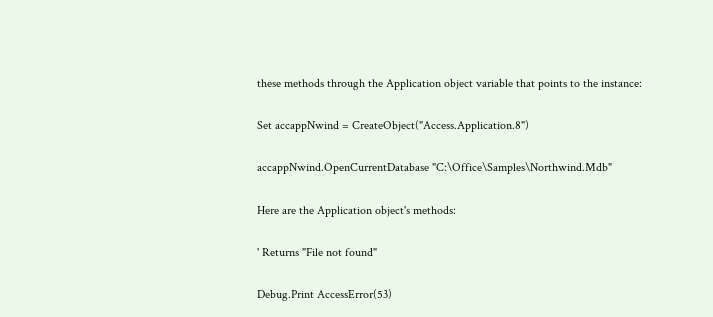these methods through the Application object variable that points to the instance:

Set accappNwind = CreateObject("Access.Application.8")

accappNwind.OpenCurrentDatabase "C:\Office\Samples\Northwind.Mdb"

Here are the Application object's methods:

' Returns "File not found"

Debug.Print AccessError(53)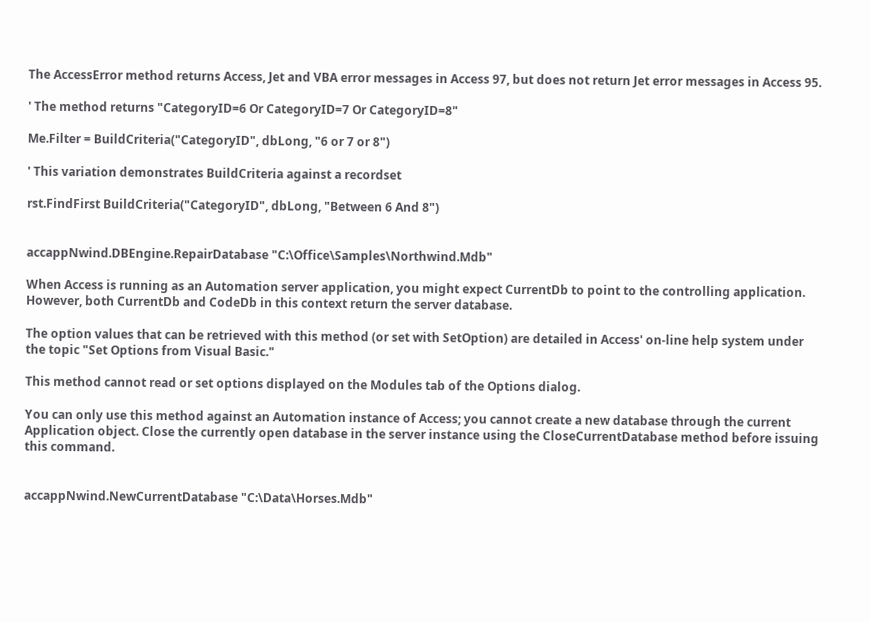The AccessError method returns Access, Jet and VBA error messages in Access 97, but does not return Jet error messages in Access 95.

' The method returns "CategoryID=6 Or CategoryID=7 Or CategoryID=8"

Me.Filter = BuildCriteria("CategoryID", dbLong, "6 or 7 or 8")

' This variation demonstrates BuildCriteria against a recordset

rst.FindFirst BuildCriteria("CategoryID", dbLong, "Between 6 And 8")


accappNwind.DBEngine.RepairDatabase "C:\Office\Samples\Northwind.Mdb"

When Access is running as an Automation server application, you might expect CurrentDb to point to the controlling application. However, both CurrentDb and CodeDb in this context return the server database.

The option values that can be retrieved with this method (or set with SetOption) are detailed in Access' on-line help system under the topic "Set Options from Visual Basic."

This method cannot read or set options displayed on the Modules tab of the Options dialog.

You can only use this method against an Automation instance of Access; you cannot create a new database through the current Application object. Close the currently open database in the server instance using the CloseCurrentDatabase method before issuing this command.


accappNwind.NewCurrentDatabase "C:\Data\Horses.Mdb"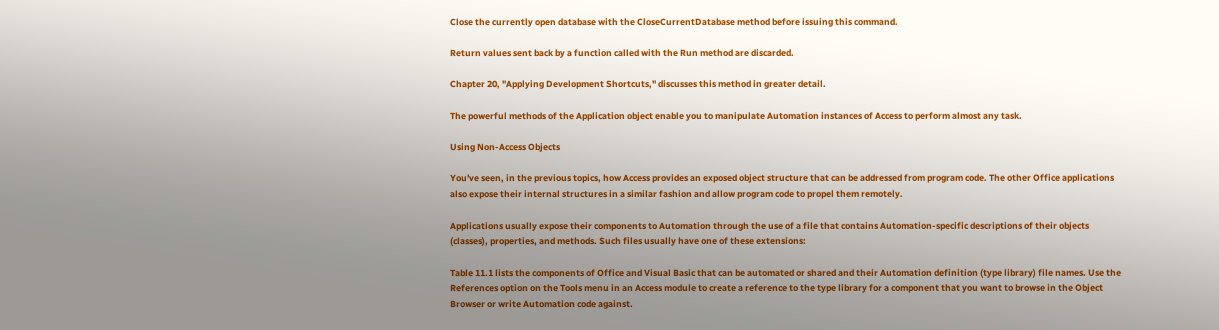Close the currently open database with the CloseCurrentDatabase method before issuing this command.

Return values sent back by a function called with the Run method are discarded.

Chapter 20, "Applying Development Shortcuts," discusses this method in greater detail.

The powerful methods of the Application object enable you to manipulate Automation instances of Access to perform almost any task.

Using Non-Access Objects

You've seen, in the previous topics, how Access provides an exposed object structure that can be addressed from program code. The other Office applications also expose their internal structures in a similar fashion and allow program code to propel them remotely.

Applications usually expose their components to Automation through the use of a file that contains Automation-specific descriptions of their objects (classes), properties, and methods. Such files usually have one of these extensions:

Table 11.1 lists the components of Office and Visual Basic that can be automated or shared and their Automation definition (type library) file names. Use the References option on the Tools menu in an Access module to create a reference to the type library for a component that you want to browse in the Object Browser or write Automation code against.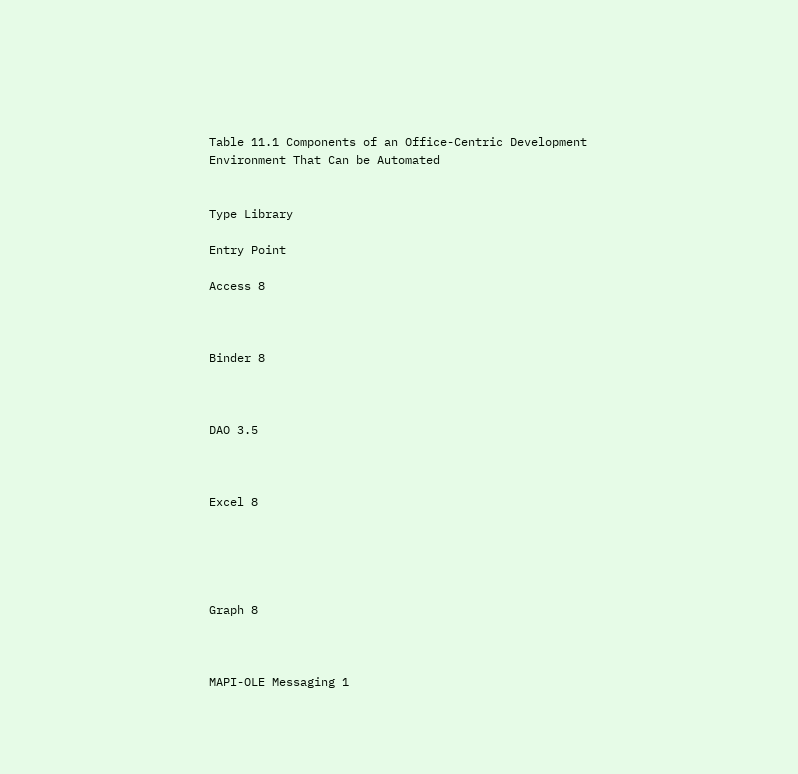Table 11.1 Components of an Office-Centric Development Environment That Can be Automated


Type Library

Entry Point

Access 8



Binder 8



DAO 3.5



Excel 8





Graph 8



MAPI-OLE Messaging 1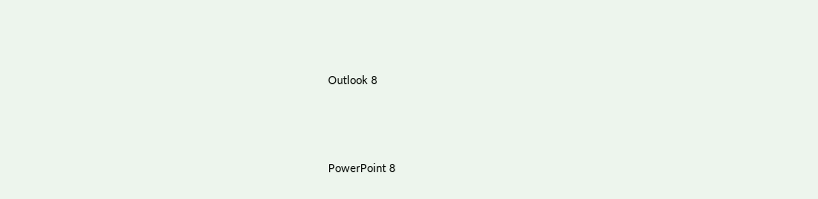Outlook 8



PowerPoint 8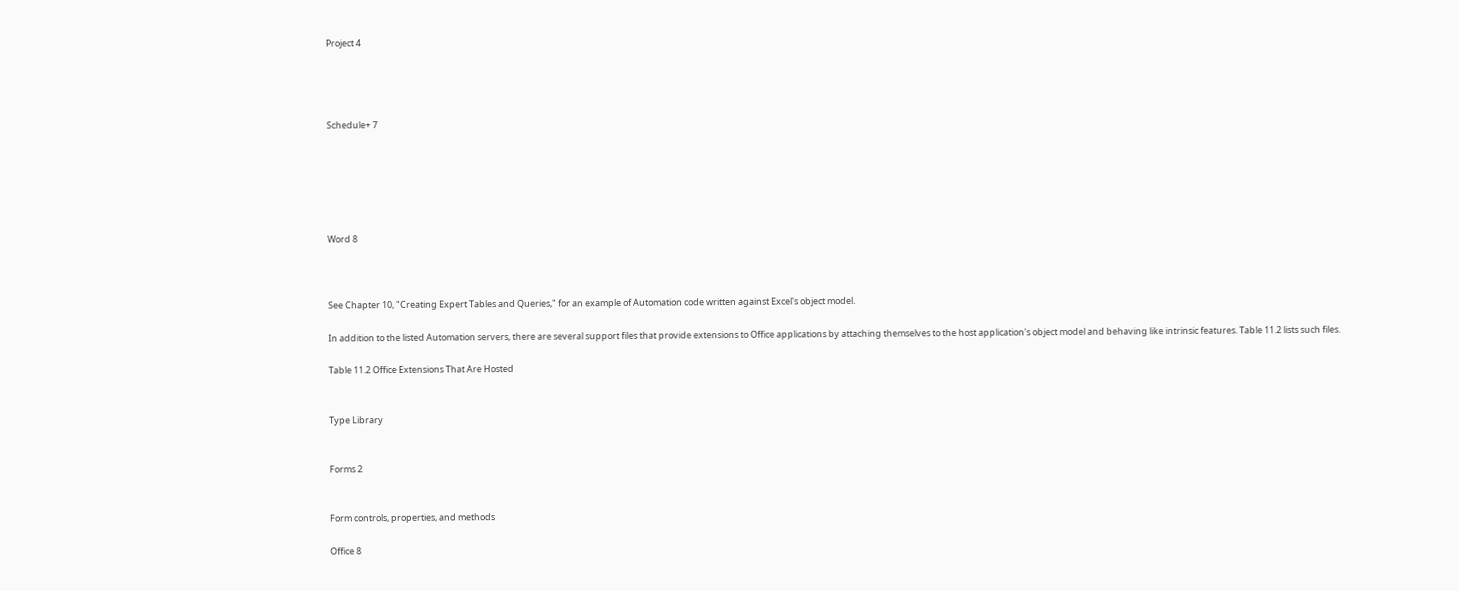Project 4




Schedule+ 7






Word 8



See Chapter 10, "Creating Expert Tables and Queries," for an example of Automation code written against Excel's object model.

In addition to the listed Automation servers, there are several support files that provide extensions to Office applications by attaching themselves to the host application's object model and behaving like intrinsic features. Table 11.2 lists such files.

Table 11.2 Office Extensions That Are Hosted


Type Library


Forms 2


Form controls, properties, and methods

Office 8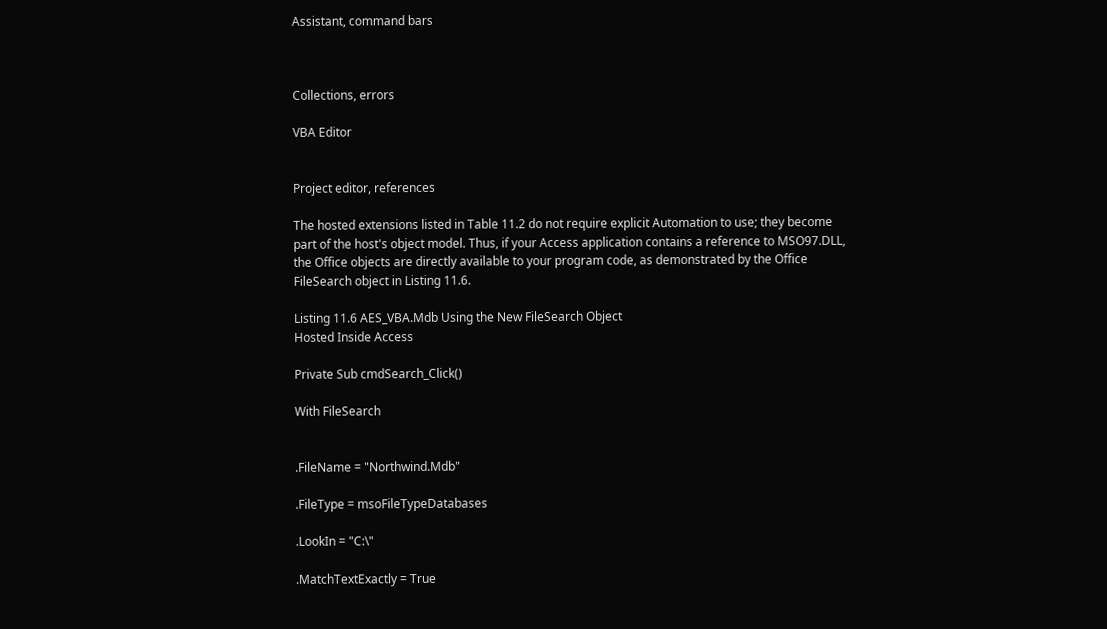Assistant, command bars



Collections, errors

VBA Editor


Project editor, references

The hosted extensions listed in Table 11.2 do not require explicit Automation to use; they become part of the host's object model. Thus, if your Access application contains a reference to MSO97.DLL, the Office objects are directly available to your program code, as demonstrated by the Office FileSearch object in Listing 11.6.

Listing 11.6 AES_VBA.Mdb Using the New FileSearch Object
Hosted Inside Access

Private Sub cmdSearch_Click()

With FileSearch


.FileName = "Northwind.Mdb"

.FileType = msoFileTypeDatabases

.LookIn = "C:\"

.MatchTextExactly = True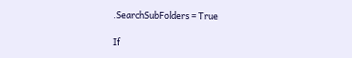.SearchSubFolders = True

If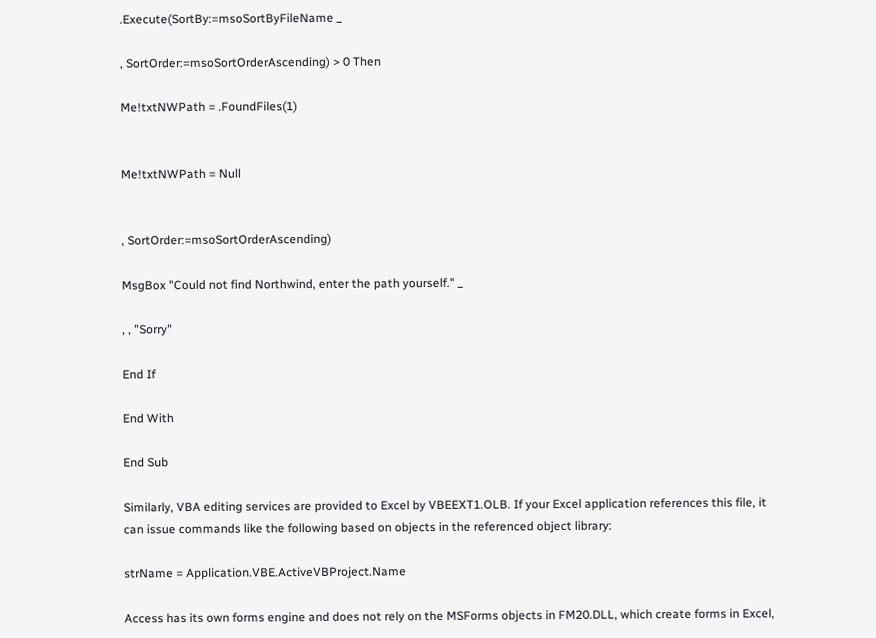.Execute(SortBy:=msoSortByFileName _

, SortOrder:=msoSortOrderAscending) > 0 Then

Me!txtNWPath = .FoundFiles(1)


Me!txtNWPath = Null


, SortOrder:=msoSortOrderAscending)

MsgBox "Could not find Northwind, enter the path yourself." _

, , "Sorry"

End If

End With

End Sub

Similarly, VBA editing services are provided to Excel by VBEEXT1.OLB. If your Excel application references this file, it can issue commands like the following based on objects in the referenced object library:

strName = Application.VBE.ActiveVBProject.Name

Access has its own forms engine and does not rely on the MSForms objects in FM20.DLL, which create forms in Excel,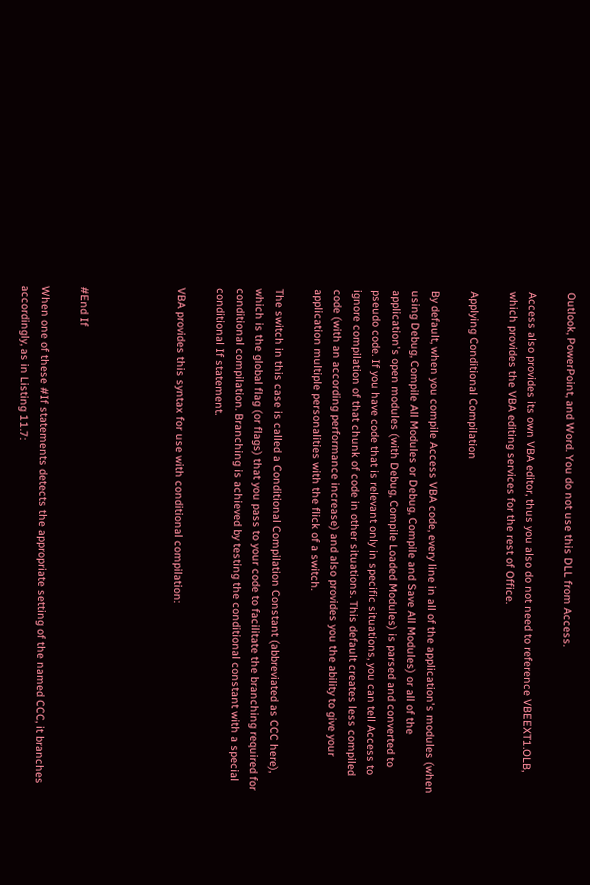Outlook, PowerPoint, and Word. You do not use this DLL from Access.

Access also provides its own VBA editor, thus you also do not need to reference VBEEXT1.OLB, which provides the VBA editing services for the rest of Office.

Applying Conditional Compilation

By default, when you compile Access VBA code, every line in all of the application's modules (when using Debug, Compile All Modules or Debug, Compile and Save All Modules) or all of the application's open modules (with Debug, Compile Loaded Modules) is parsed and converted to pseudo code. If you have code that is relevant only in specific situations, you can tell Access to ignore compilation of that chunk of code in other situations. This default creates less compiled code (with an according performance increase) and also provides you the ability to give your application multiple personalities with the flick of a switch.

The switch in this case is called a Conditional Compilation Constant (abbreviated as CCC here), which is the global flag (or flags) that you pass to your code to facilitate the branching required for conditional compilation. Branching is achieved by testing the conditional constant with a special conditional If statement.

VBA provides this syntax for use with conditional compilation:




#End If

When one of these #If statements detects the appropriate setting of the named CCC, it branches accordingly, as in Listing 11.7: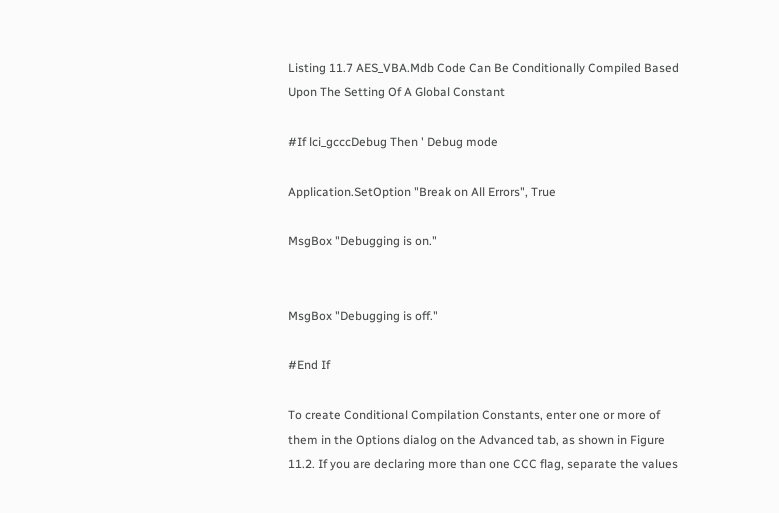Listing 11.7 AES_VBA.Mdb Code Can Be Conditionally Compiled Based Upon The Setting Of A Global Constant

#If lci_gcccDebug Then ' Debug mode

Application.SetOption "Break on All Errors", True

MsgBox "Debugging is on."


MsgBox "Debugging is off."

#End If

To create Conditional Compilation Constants, enter one or more of them in the Options dialog on the Advanced tab, as shown in Figure 11.2. If you are declaring more than one CCC flag, separate the values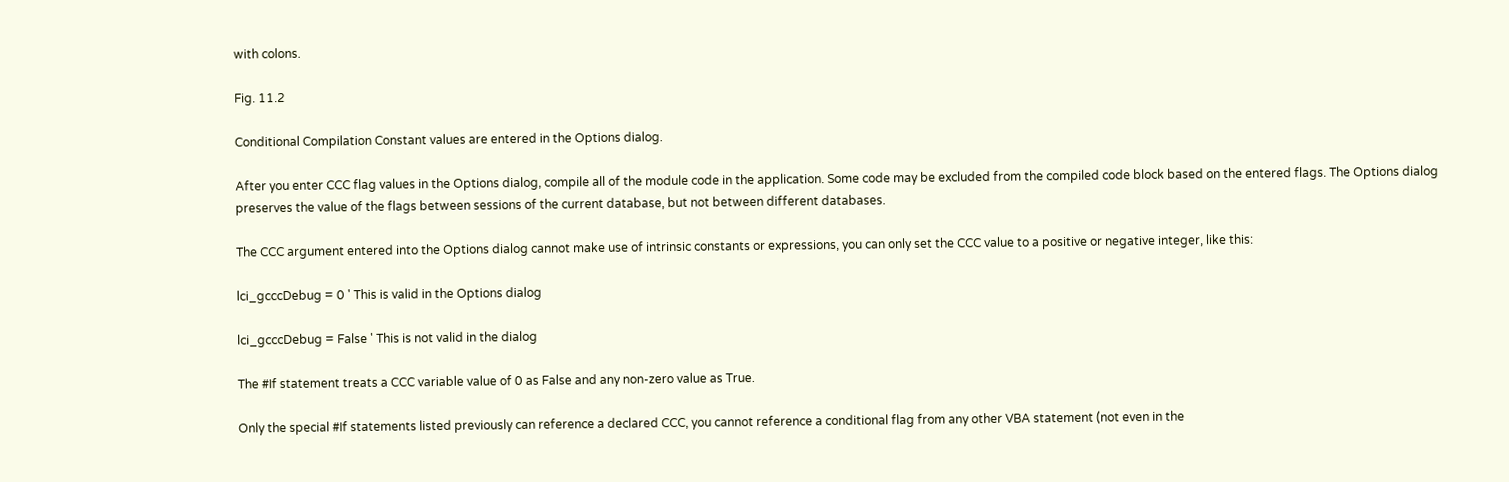with colons.

Fig. 11.2

Conditional Compilation Constant values are entered in the Options dialog.

After you enter CCC flag values in the Options dialog, compile all of the module code in the application. Some code may be excluded from the compiled code block based on the entered flags. The Options dialog preserves the value of the flags between sessions of the current database, but not between different databases.

The CCC argument entered into the Options dialog cannot make use of intrinsic constants or expressions, you can only set the CCC value to a positive or negative integer, like this:

lci_gcccDebug = 0 ' This is valid in the Options dialog

lci_gcccDebug = False ' This is not valid in the dialog

The #If statement treats a CCC variable value of 0 as False and any non-zero value as True.

Only the special #If statements listed previously can reference a declared CCC, you cannot reference a conditional flag from any other VBA statement (not even in the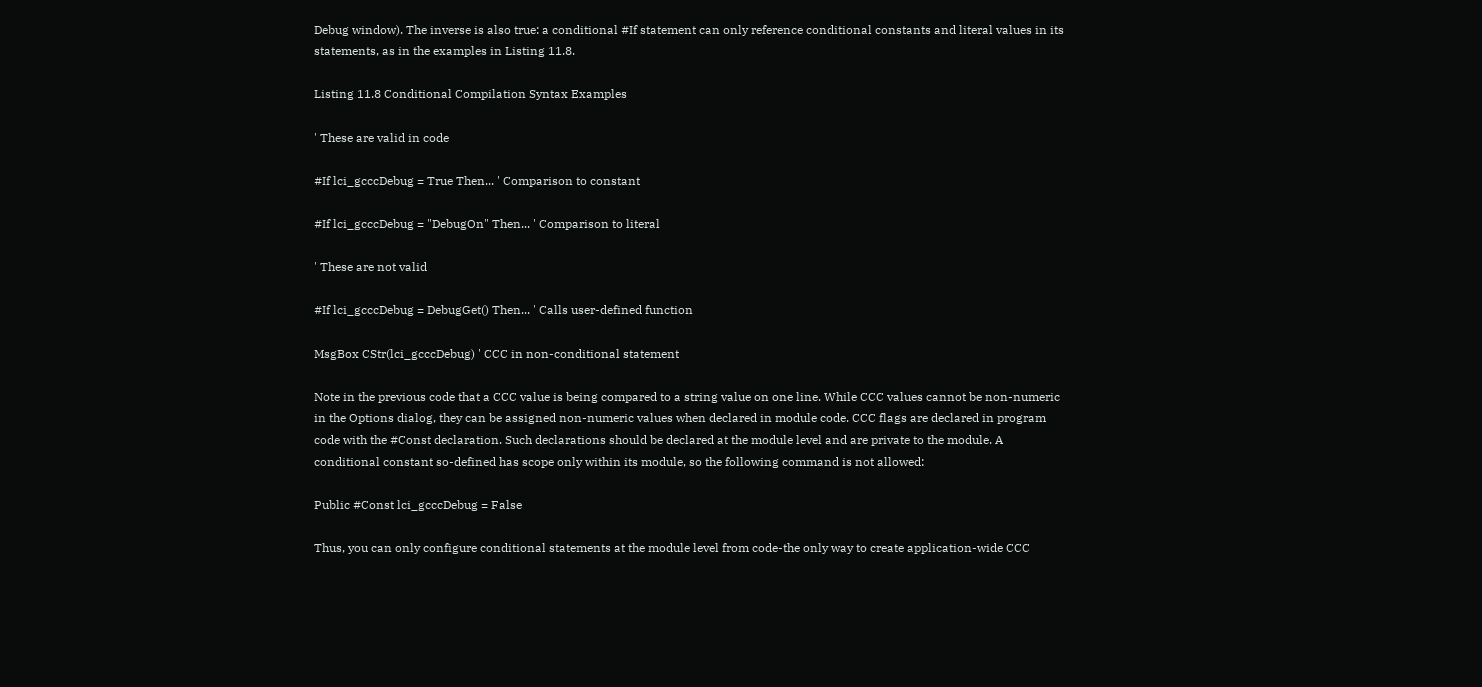Debug window). The inverse is also true: a conditional #If statement can only reference conditional constants and literal values in its statements, as in the examples in Listing 11.8.

Listing 11.8 Conditional Compilation Syntax Examples

' These are valid in code

#If lci_gcccDebug = True Then... ' Comparison to constant

#If lci_gcccDebug = "DebugOn" Then... ' Comparison to literal

' These are not valid

#If lci_gcccDebug = DebugGet() Then... ' Calls user-defined function

MsgBox CStr(lci_gcccDebug) ' CCC in non-conditional statement

Note in the previous code that a CCC value is being compared to a string value on one line. While CCC values cannot be non-numeric in the Options dialog, they can be assigned non-numeric values when declared in module code. CCC flags are declared in program code with the #Const declaration. Such declarations should be declared at the module level and are private to the module. A conditional constant so-defined has scope only within its module, so the following command is not allowed:

Public #Const lci_gcccDebug = False

Thus, you can only configure conditional statements at the module level from code-the only way to create application-wide CCC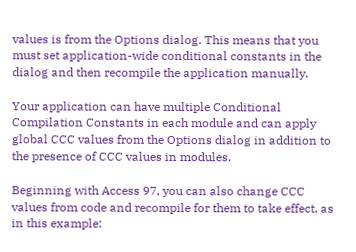values is from the Options dialog. This means that you must set application-wide conditional constants in the dialog and then recompile the application manually.

Your application can have multiple Conditional Compilation Constants in each module and can apply global CCC values from the Options dialog in addition to the presence of CCC values in modules.

Beginning with Access 97, you can also change CCC values from code and recompile for them to take effect, as in this example: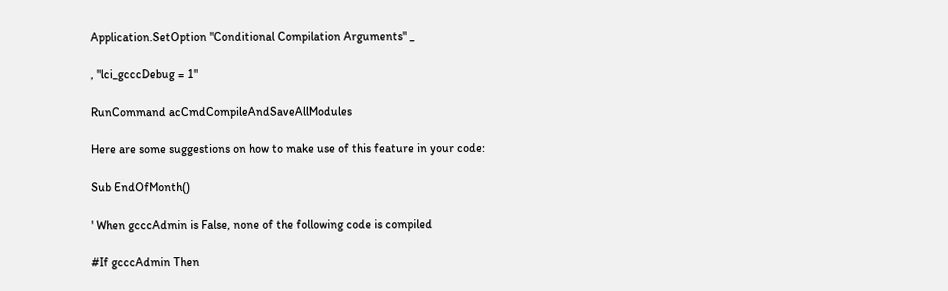Application.SetOption "Conditional Compilation Arguments" _

, "lci_gcccDebug = 1"

RunCommand acCmdCompileAndSaveAllModules

Here are some suggestions on how to make use of this feature in your code:

Sub EndOfMonth()

' When gcccAdmin is False, none of the following code is compiled

#If gcccAdmin Then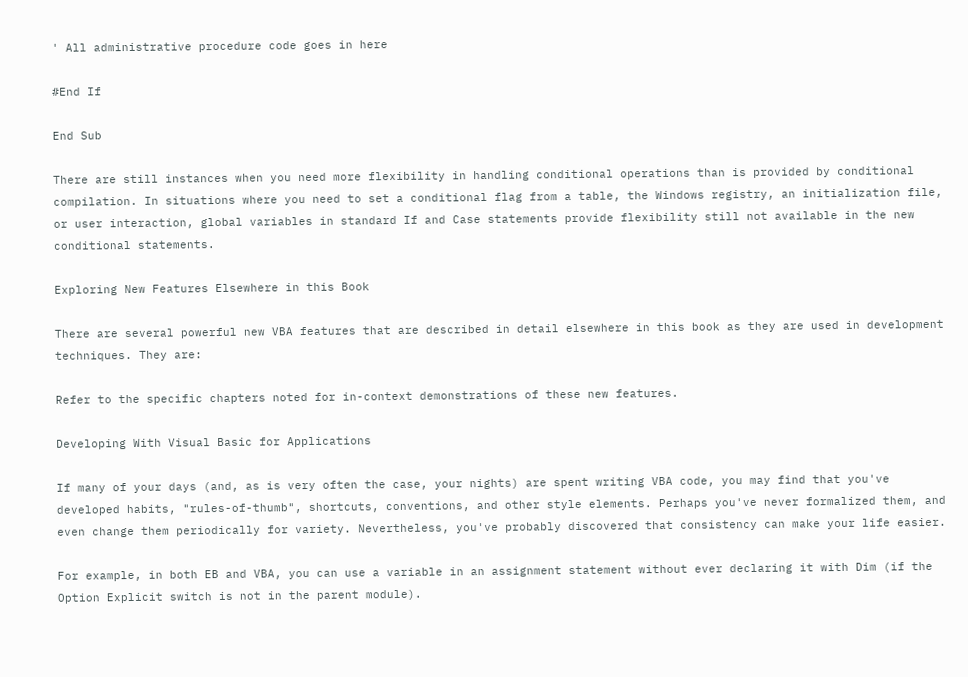' All administrative procedure code goes in here

#End If

End Sub

There are still instances when you need more flexibility in handling conditional operations than is provided by conditional compilation. In situations where you need to set a conditional flag from a table, the Windows registry, an initialization file, or user interaction, global variables in standard If and Case statements provide flexibility still not available in the new conditional statements.

Exploring New Features Elsewhere in this Book

There are several powerful new VBA features that are described in detail elsewhere in this book as they are used in development techniques. They are:

Refer to the specific chapters noted for in-context demonstrations of these new features.

Developing With Visual Basic for Applications

If many of your days (and, as is very often the case, your nights) are spent writing VBA code, you may find that you've developed habits, "rules-of-thumb", shortcuts, conventions, and other style elements. Perhaps you've never formalized them, and even change them periodically for variety. Nevertheless, you've probably discovered that consistency can make your life easier.

For example, in both EB and VBA, you can use a variable in an assignment statement without ever declaring it with Dim (if the Option Explicit switch is not in the parent module).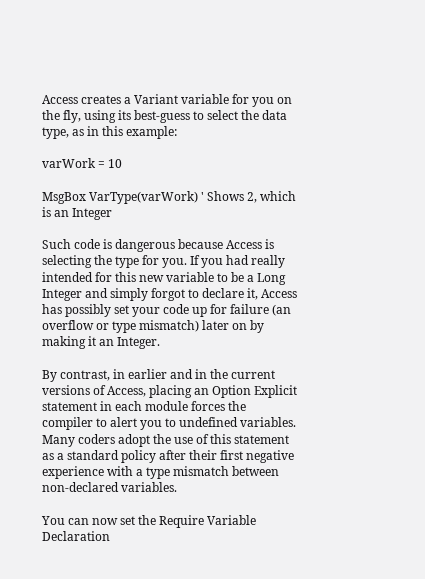Access creates a Variant variable for you on the fly, using its best-guess to select the data type, as in this example:

varWork = 10

MsgBox VarType(varWork) ' Shows 2, which is an Integer

Such code is dangerous because Access is selecting the type for you. If you had really intended for this new variable to be a Long Integer and simply forgot to declare it, Access has possibly set your code up for failure (an overflow or type mismatch) later on by making it an Integer.

By contrast, in earlier and in the current versions of Access, placing an Option Explicit statement in each module forces the compiler to alert you to undefined variables. Many coders adopt the use of this statement as a standard policy after their first negative experience with a type mismatch between non-declared variables.

You can now set the Require Variable Declaration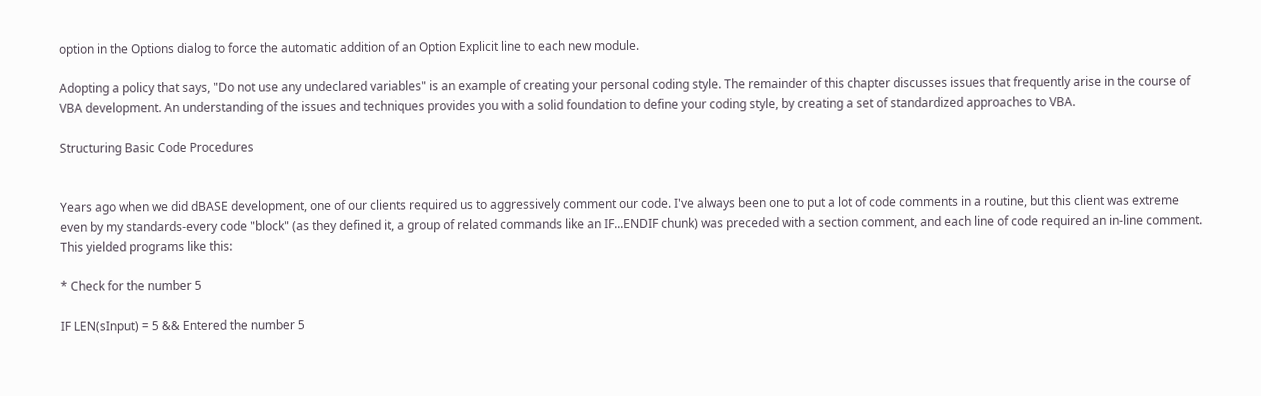option in the Options dialog to force the automatic addition of an Option Explicit line to each new module.

Adopting a policy that says, "Do not use any undeclared variables" is an example of creating your personal coding style. The remainder of this chapter discusses issues that frequently arise in the course of VBA development. An understanding of the issues and techniques provides you with a solid foundation to define your coding style, by creating a set of standardized approaches to VBA.

Structuring Basic Code Procedures


Years ago when we did dBASE development, one of our clients required us to aggressively comment our code. I've always been one to put a lot of code comments in a routine, but this client was extreme even by my standards-every code "block" (as they defined it, a group of related commands like an IF...ENDIF chunk) was preceded with a section comment, and each line of code required an in-line comment. This yielded programs like this:

* Check for the number 5

IF LEN(sInput) = 5 && Entered the number 5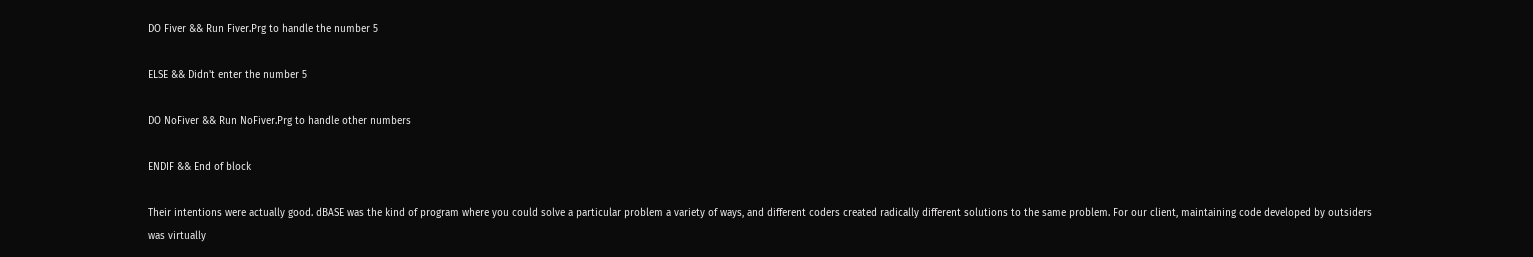DO Fiver && Run Fiver.Prg to handle the number 5

ELSE && Didn't enter the number 5

DO NoFiver && Run NoFiver.Prg to handle other numbers

ENDIF && End of block

Their intentions were actually good. dBASE was the kind of program where you could solve a particular problem a variety of ways, and different coders created radically different solutions to the same problem. For our client, maintaining code developed by outsiders was virtually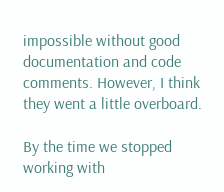impossible without good documentation and code comments. However, I think they went a little overboard.

By the time we stopped working with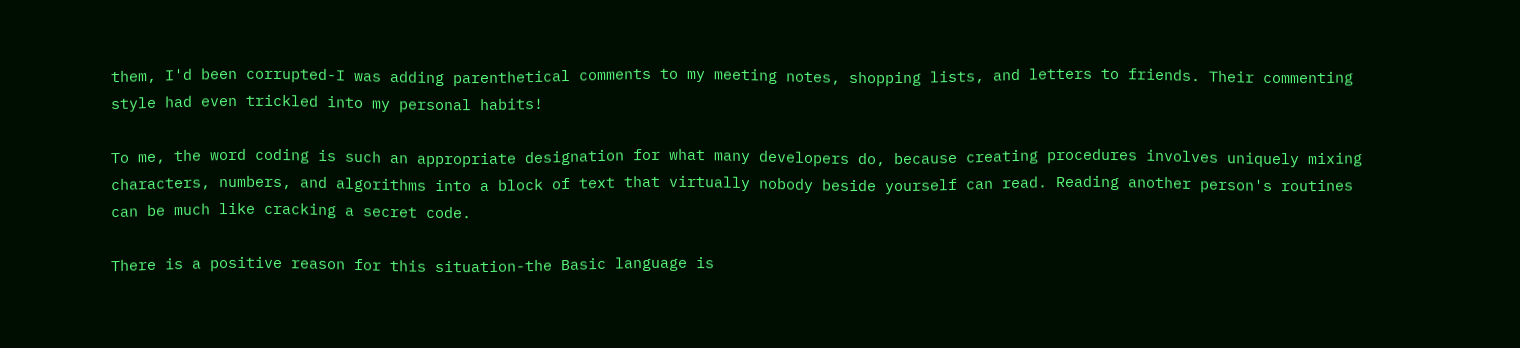them, I'd been corrupted-I was adding parenthetical comments to my meeting notes, shopping lists, and letters to friends. Their commenting style had even trickled into my personal habits!

To me, the word coding is such an appropriate designation for what many developers do, because creating procedures involves uniquely mixing characters, numbers, and algorithms into a block of text that virtually nobody beside yourself can read. Reading another person's routines can be much like cracking a secret code.

There is a positive reason for this situation-the Basic language is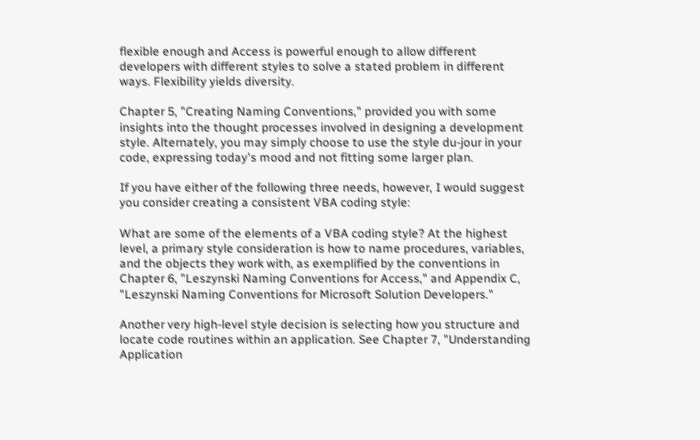flexible enough and Access is powerful enough to allow different developers with different styles to solve a stated problem in different ways. Flexibility yields diversity.

Chapter 5, "Creating Naming Conventions," provided you with some insights into the thought processes involved in designing a development style. Alternately, you may simply choose to use the style du-jour in your code, expressing today's mood and not fitting some larger plan.

If you have either of the following three needs, however, I would suggest you consider creating a consistent VBA coding style:

What are some of the elements of a VBA coding style? At the highest level, a primary style consideration is how to name procedures, variables, and the objects they work with, as exemplified by the conventions in Chapter 6, "Leszynski Naming Conventions for Access," and Appendix C, "Leszynski Naming Conventions for Microsoft Solution Developers."

Another very high-level style decision is selecting how you structure and locate code routines within an application. See Chapter 7, "Understanding Application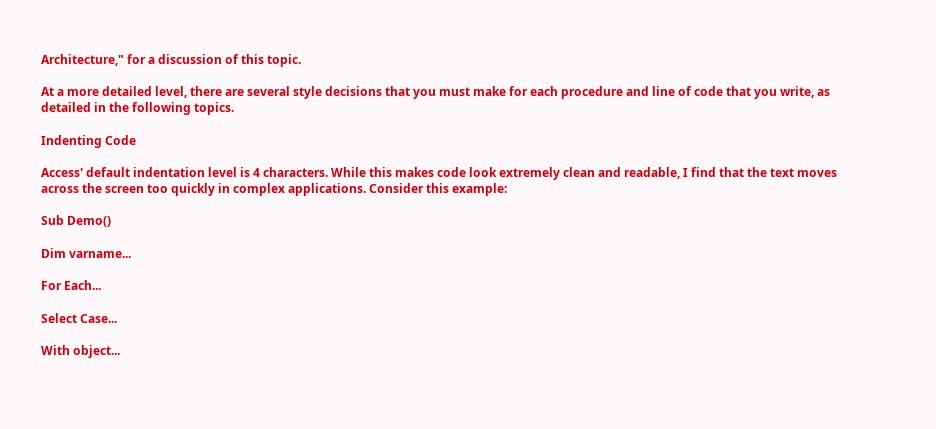Architecture," for a discussion of this topic.

At a more detailed level, there are several style decisions that you must make for each procedure and line of code that you write, as detailed in the following topics.

Indenting Code

Access' default indentation level is 4 characters. While this makes code look extremely clean and readable, I find that the text moves across the screen too quickly in complex applications. Consider this example:

Sub Demo()

Dim varname...

For Each...

Select Case...

With object...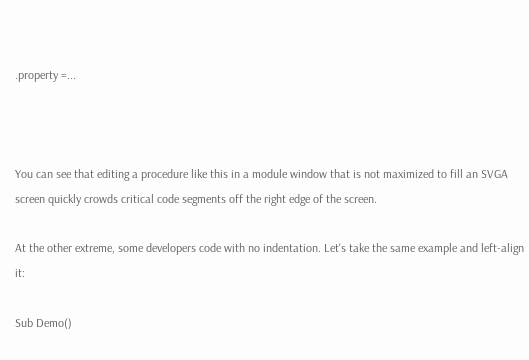.property =...



You can see that editing a procedure like this in a module window that is not maximized to fill an SVGA screen quickly crowds critical code segments off the right edge of the screen.

At the other extreme, some developers code with no indentation. Let's take the same example and left-align it:

Sub Demo()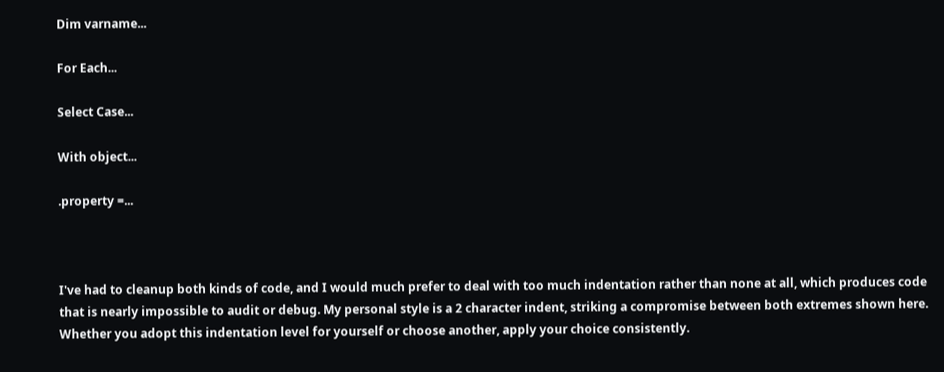Dim varname...

For Each...

Select Case...

With object...

.property =...



I've had to cleanup both kinds of code, and I would much prefer to deal with too much indentation rather than none at all, which produces code that is nearly impossible to audit or debug. My personal style is a 2 character indent, striking a compromise between both extremes shown here. Whether you adopt this indentation level for yourself or choose another, apply your choice consistently.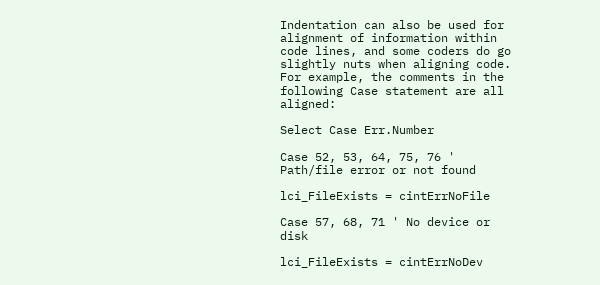Indentation can also be used for alignment of information within code lines, and some coders do go slightly nuts when aligning code. For example, the comments in the following Case statement are all aligned:

Select Case Err.Number

Case 52, 53, 64, 75, 76 ' Path/file error or not found

lci_FileExists = cintErrNoFile

Case 57, 68, 71 ' No device or disk

lci_FileExists = cintErrNoDev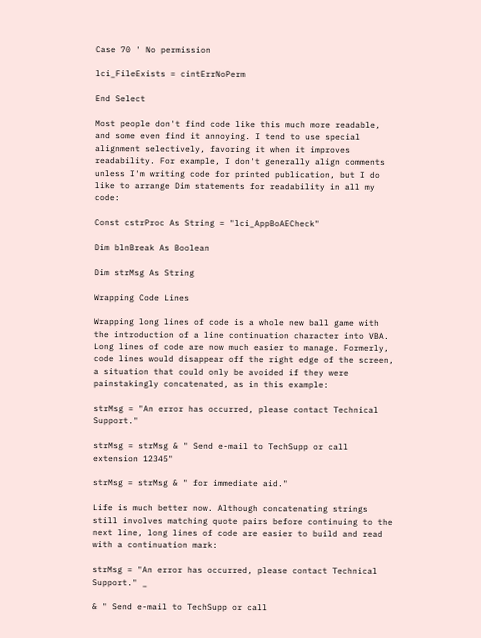Case 70 ' No permission

lci_FileExists = cintErrNoPerm

End Select

Most people don't find code like this much more readable, and some even find it annoying. I tend to use special alignment selectively, favoring it when it improves readability. For example, I don't generally align comments unless I'm writing code for printed publication, but I do like to arrange Dim statements for readability in all my code:

Const cstrProc As String = "lci_AppBoAECheck"

Dim blnBreak As Boolean

Dim strMsg As String

Wrapping Code Lines

Wrapping long lines of code is a whole new ball game with the introduction of a line continuation character into VBA. Long lines of code are now much easier to manage. Formerly, code lines would disappear off the right edge of the screen, a situation that could only be avoided if they were painstakingly concatenated, as in this example:

strMsg = "An error has occurred, please contact Technical Support."

strMsg = strMsg & " Send e-mail to TechSupp or call extension 12345"

strMsg = strMsg & " for immediate aid."

Life is much better now. Although concatenating strings still involves matching quote pairs before continuing to the next line, long lines of code are easier to build and read with a continuation mark:

strMsg = "An error has occurred, please contact Technical Support." _

& " Send e-mail to TechSupp or call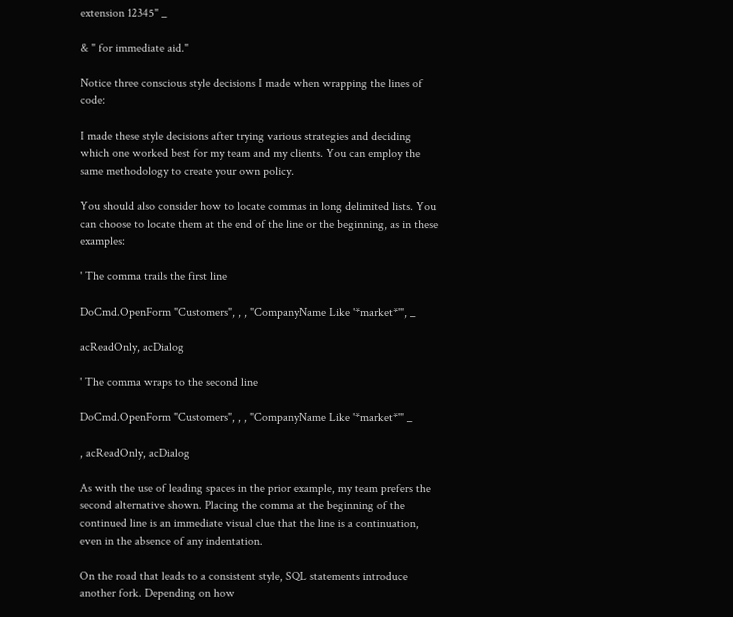extension 12345" _

& " for immediate aid."

Notice three conscious style decisions I made when wrapping the lines of code:

I made these style decisions after trying various strategies and deciding which one worked best for my team and my clients. You can employ the same methodology to create your own policy.

You should also consider how to locate commas in long delimited lists. You can choose to locate them at the end of the line or the beginning, as in these examples:

' The comma trails the first line

DoCmd.OpenForm "Customers", , , "CompanyName Like '*market*'", _

acReadOnly, acDialog

' The comma wraps to the second line

DoCmd.OpenForm "Customers", , , "CompanyName Like '*market*'" _

, acReadOnly, acDialog

As with the use of leading spaces in the prior example, my team prefers the second alternative shown. Placing the comma at the beginning of the continued line is an immediate visual clue that the line is a continuation, even in the absence of any indentation.

On the road that leads to a consistent style, SQL statements introduce another fork. Depending on how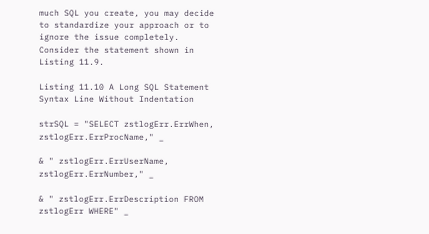much SQL you create, you may decide to standardize your approach or to ignore the issue completely. Consider the statement shown in Listing 11.9.

Listing 11.10 A Long SQL Statement Syntax Line Without Indentation

strSQL = "SELECT zstlogErr.ErrWhen, zstlogErr.ErrProcName," _

& " zstlogErr.ErrUserName, zstlogErr.ErrNumber," _

& " zstlogErr.ErrDescription FROM zstlogErr WHERE" _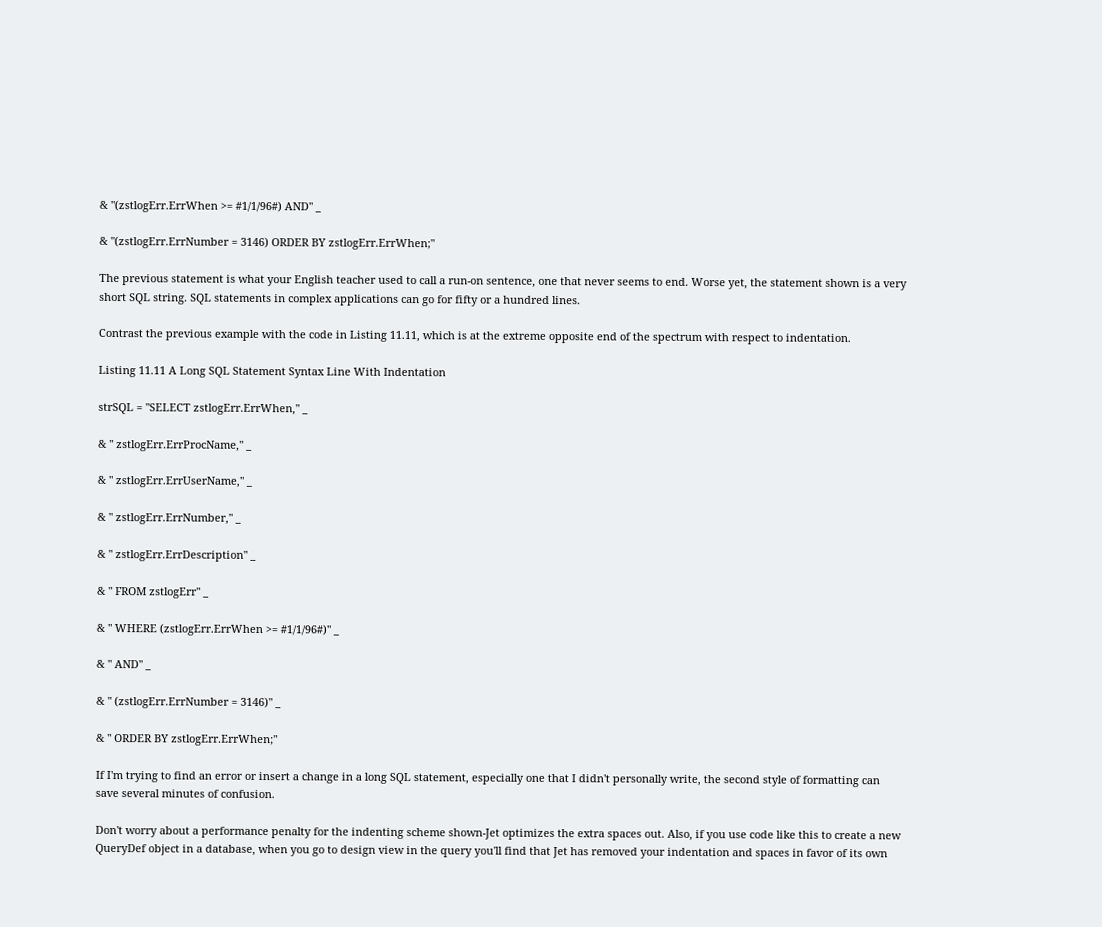& "(zstlogErr.ErrWhen >= #1/1/96#) AND" _

& "(zstlogErr.ErrNumber = 3146) ORDER BY zstlogErr.ErrWhen;"

The previous statement is what your English teacher used to call a run-on sentence, one that never seems to end. Worse yet, the statement shown is a very short SQL string. SQL statements in complex applications can go for fifty or a hundred lines.

Contrast the previous example with the code in Listing 11.11, which is at the extreme opposite end of the spectrum with respect to indentation.

Listing 11.11 A Long SQL Statement Syntax Line With Indentation

strSQL = "SELECT zstlogErr.ErrWhen," _

& " zstlogErr.ErrProcName," _

& " zstlogErr.ErrUserName," _

& " zstlogErr.ErrNumber," _

& " zstlogErr.ErrDescription" _

& " FROM zstlogErr" _

& " WHERE (zstlogErr.ErrWhen >= #1/1/96#)" _

& " AND" _

& " (zstlogErr.ErrNumber = 3146)" _

& " ORDER BY zstlogErr.ErrWhen;"

If I'm trying to find an error or insert a change in a long SQL statement, especially one that I didn't personally write, the second style of formatting can save several minutes of confusion.

Don't worry about a performance penalty for the indenting scheme shown-Jet optimizes the extra spaces out. Also, if you use code like this to create a new QueryDef object in a database, when you go to design view in the query you'll find that Jet has removed your indentation and spaces in favor of its own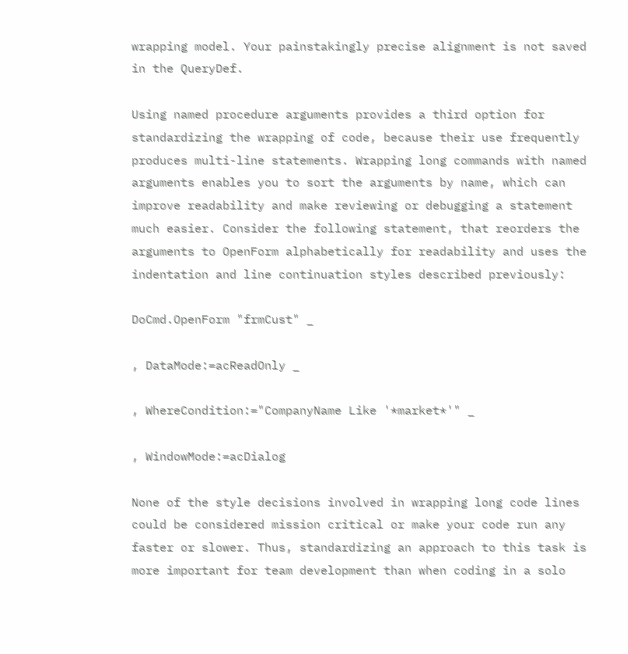wrapping model. Your painstakingly precise alignment is not saved in the QueryDef.

Using named procedure arguments provides a third option for standardizing the wrapping of code, because their use frequently produces multi-line statements. Wrapping long commands with named arguments enables you to sort the arguments by name, which can improve readability and make reviewing or debugging a statement much easier. Consider the following statement, that reorders the arguments to OpenForm alphabetically for readability and uses the indentation and line continuation styles described previously:

DoCmd.OpenForm "frmCust" _

, DataMode:=acReadOnly _

, WhereCondition:="CompanyName Like '*market*'" _

, WindowMode:=acDialog

None of the style decisions involved in wrapping long code lines could be considered mission critical or make your code run any faster or slower. Thus, standardizing an approach to this task is more important for team development than when coding in a solo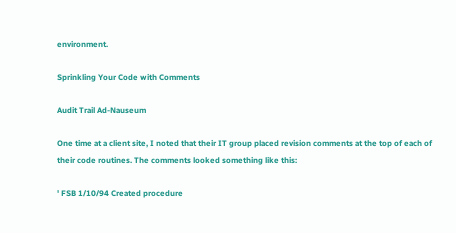environment.

Sprinkling Your Code with Comments

Audit Trail Ad-Nauseum

One time at a client site, I noted that their IT group placed revision comments at the top of each of their code routines. The comments looked something like this:

' FSB 1/10/94 Created procedure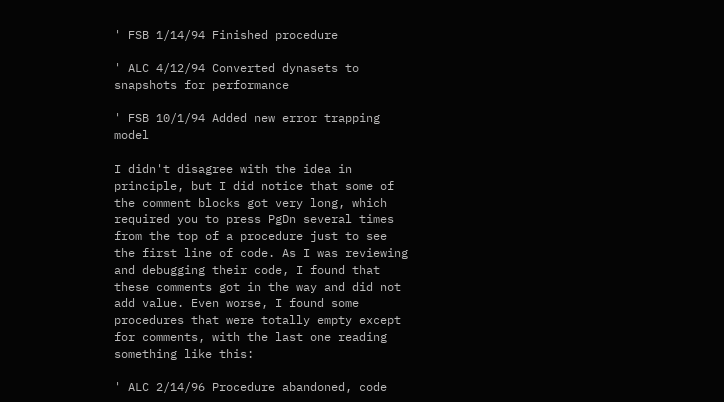' FSB 1/14/94 Finished procedure

' ALC 4/12/94 Converted dynasets to snapshots for performance

' FSB 10/1/94 Added new error trapping model

I didn't disagree with the idea in principle, but I did notice that some of the comment blocks got very long, which required you to press PgDn several times from the top of a procedure just to see the first line of code. As I was reviewing and debugging their code, I found that these comments got in the way and did not add value. Even worse, I found some procedures that were totally empty except for comments, with the last one reading something like this:

' ALC 2/14/96 Procedure abandoned, code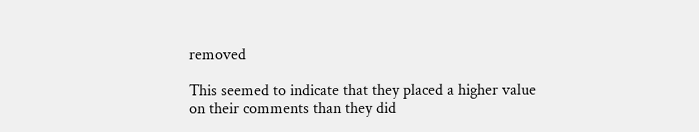removed

This seemed to indicate that they placed a higher value on their comments than they did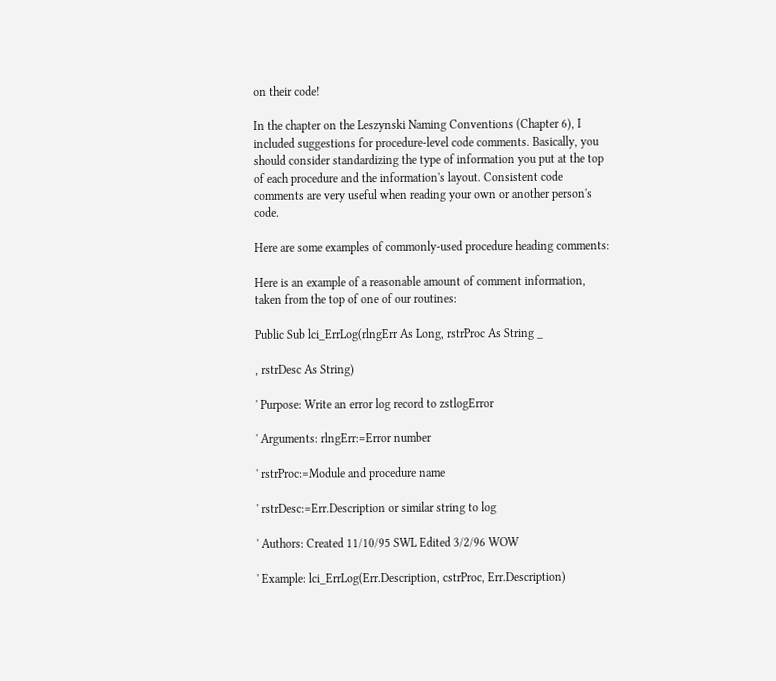on their code!

In the chapter on the Leszynski Naming Conventions (Chapter 6), I included suggestions for procedure-level code comments. Basically, you should consider standardizing the type of information you put at the top of each procedure and the information's layout. Consistent code comments are very useful when reading your own or another person's code.

Here are some examples of commonly-used procedure heading comments:

Here is an example of a reasonable amount of comment information, taken from the top of one of our routines:

Public Sub lci_ErrLog(rlngErr As Long, rstrProc As String _

, rstrDesc As String)

' Purpose: Write an error log record to zstlogError

' Arguments: rlngErr:=Error number

' rstrProc:=Module and procedure name

' rstrDesc:=Err.Description or similar string to log

' Authors: Created 11/10/95 SWL Edited 3/2/96 WOW

' Example: lci_ErrLog(Err.Description, cstrProc, Err.Description)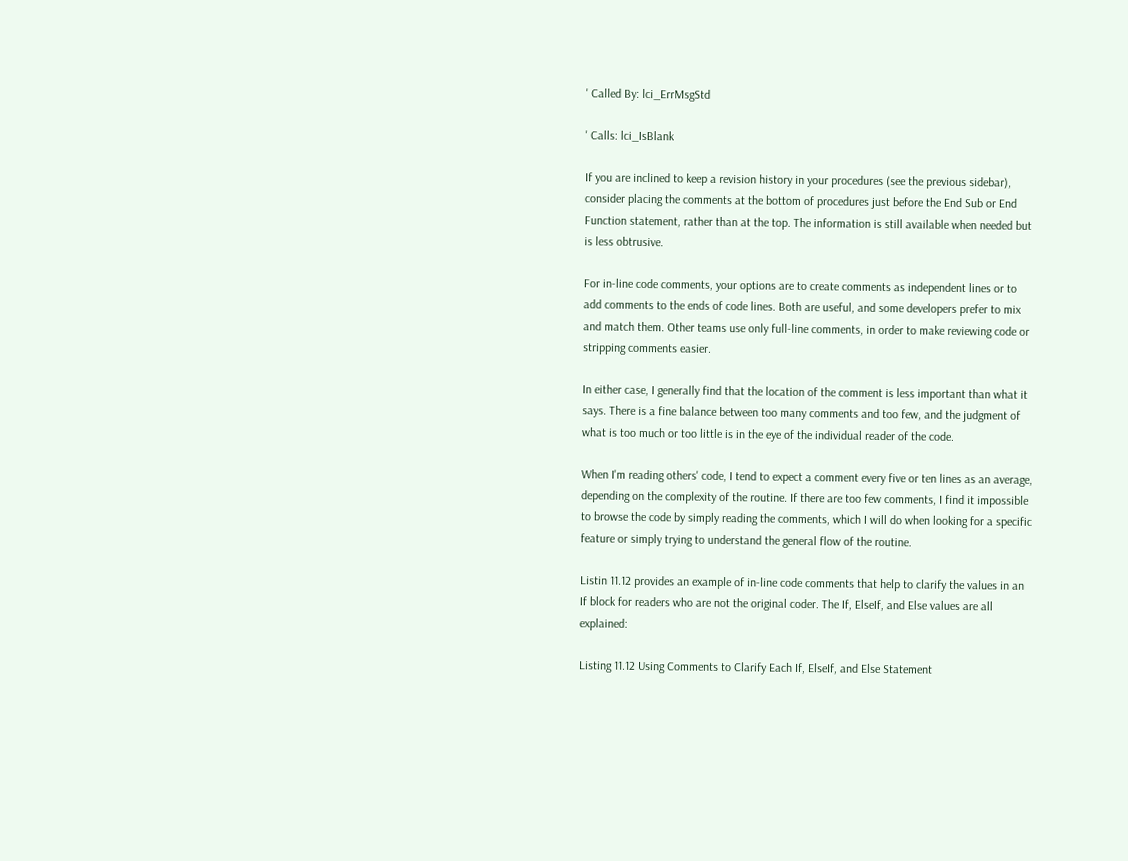' Called By: lci_ErrMsgStd

' Calls: lci_IsBlank

If you are inclined to keep a revision history in your procedures (see the previous sidebar), consider placing the comments at the bottom of procedures just before the End Sub or End Function statement, rather than at the top. The information is still available when needed but is less obtrusive.

For in-line code comments, your options are to create comments as independent lines or to add comments to the ends of code lines. Both are useful, and some developers prefer to mix and match them. Other teams use only full-line comments, in order to make reviewing code or stripping comments easier.

In either case, I generally find that the location of the comment is less important than what it says. There is a fine balance between too many comments and too few, and the judgment of what is too much or too little is in the eye of the individual reader of the code.

When I'm reading others' code, I tend to expect a comment every five or ten lines as an average, depending on the complexity of the routine. If there are too few comments, I find it impossible to browse the code by simply reading the comments, which I will do when looking for a specific feature or simply trying to understand the general flow of the routine.

Listin 11.12 provides an example of in-line code comments that help to clarify the values in an If block for readers who are not the original coder. The If, ElseIf, and Else values are all explained:

Listing 11.12 Using Comments to Clarify Each If, ElseIf, and Else Statement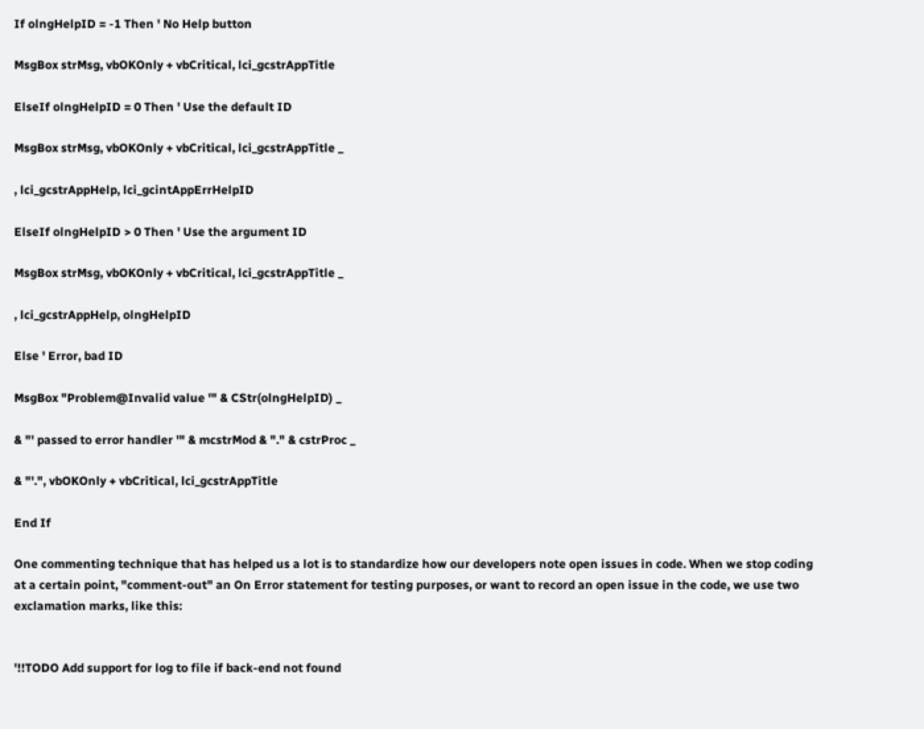If olngHelpID = -1 Then ' No Help button

MsgBox strMsg, vbOKOnly + vbCritical, lci_gcstrAppTitle

ElseIf olngHelpID = 0 Then ' Use the default ID

MsgBox strMsg, vbOKOnly + vbCritical, lci_gcstrAppTitle _

, lci_gcstrAppHelp, lci_gcintAppErrHelpID

ElseIf olngHelpID > 0 Then ' Use the argument ID

MsgBox strMsg, vbOKOnly + vbCritical, lci_gcstrAppTitle _

, lci_gcstrAppHelp, olngHelpID

Else ' Error, bad ID

MsgBox "Problem@Invalid value '" & CStr(olngHelpID) _

& "' passed to error handler '" & mcstrMod & "." & cstrProc _

& "'.", vbOKOnly + vbCritical, lci_gcstrAppTitle

End If

One commenting technique that has helped us a lot is to standardize how our developers note open issues in code. When we stop coding at a certain point, "comment-out" an On Error statement for testing purposes, or want to record an open issue in the code, we use two exclamation marks, like this:


'!!TODO Add support for log to file if back-end not found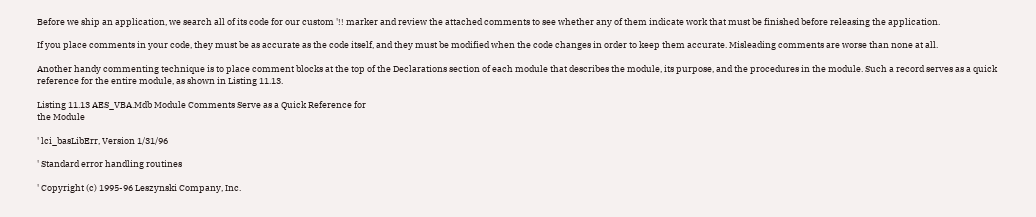Before we ship an application, we search all of its code for our custom '!! marker and review the attached comments to see whether any of them indicate work that must be finished before releasing the application.

If you place comments in your code, they must be as accurate as the code itself, and they must be modified when the code changes in order to keep them accurate. Misleading comments are worse than none at all.

Another handy commenting technique is to place comment blocks at the top of the Declarations section of each module that describes the module, its purpose, and the procedures in the module. Such a record serves as a quick reference for the entire module, as shown in Listing 11.13.

Listing 11.13 AES_VBA.Mdb Module Comments Serve as a Quick Reference for
the Module

' lci_basLibErr, Version 1/31/96

' Standard error handling routines

' Copyright (c) 1995-96 Leszynski Company, Inc.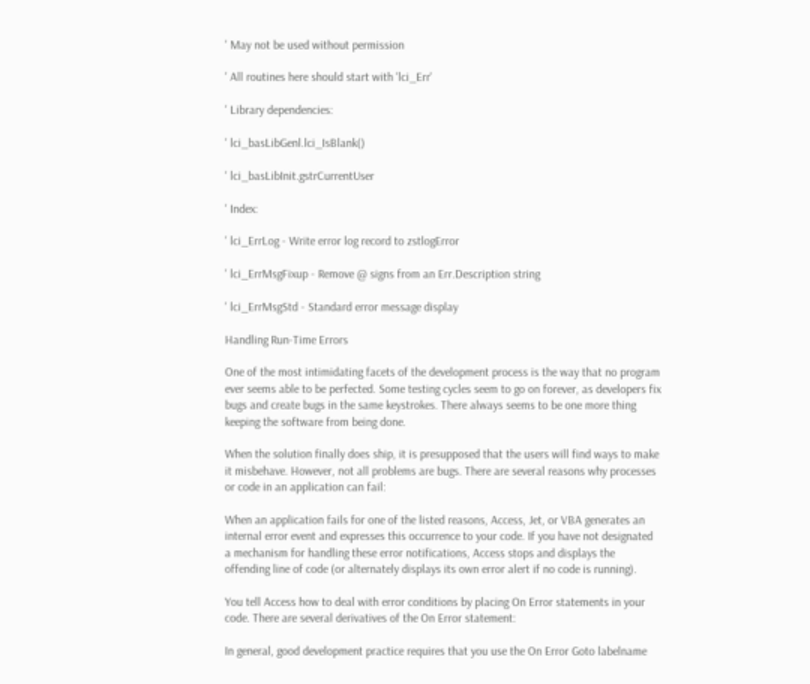' May not be used without permission

' All routines here should start with 'lci_Err'

' Library dependencies:

' lci_basLibGenl.lci_IsBlank()

' lci_basLibInit.gstrCurrentUser

' Index:

' lci_ErrLog - Write error log record to zstlogError

' lci_ErrMsgFixup - Remove @ signs from an Err.Description string

' lci_ErrMsgStd - Standard error message display

Handling Run-Time Errors

One of the most intimidating facets of the development process is the way that no program ever seems able to be perfected. Some testing cycles seem to go on forever, as developers fix bugs and create bugs in the same keystrokes. There always seems to be one more thing keeping the software from being done.

When the solution finally does ship, it is presupposed that the users will find ways to make it misbehave. However, not all problems are bugs. There are several reasons why processes or code in an application can fail:

When an application fails for one of the listed reasons, Access, Jet, or VBA generates an internal error event and expresses this occurrence to your code. If you have not designated a mechanism for handling these error notifications, Access stops and displays the offending line of code (or alternately displays its own error alert if no code is running).

You tell Access how to deal with error conditions by placing On Error statements in your code. There are several derivatives of the On Error statement:

In general, good development practice requires that you use the On Error Goto labelname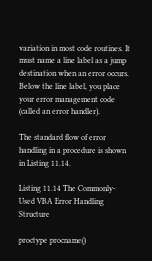variation in most code routines. It must name a line label as a jump destination when an error occurs. Below the line label, you place your error management code (called an error handler).

The standard flow of error handling in a procedure is shown in Listing 11.14.

Listing 11.14 The Commonly-Used VBA Error Handling Structure

proctype procname()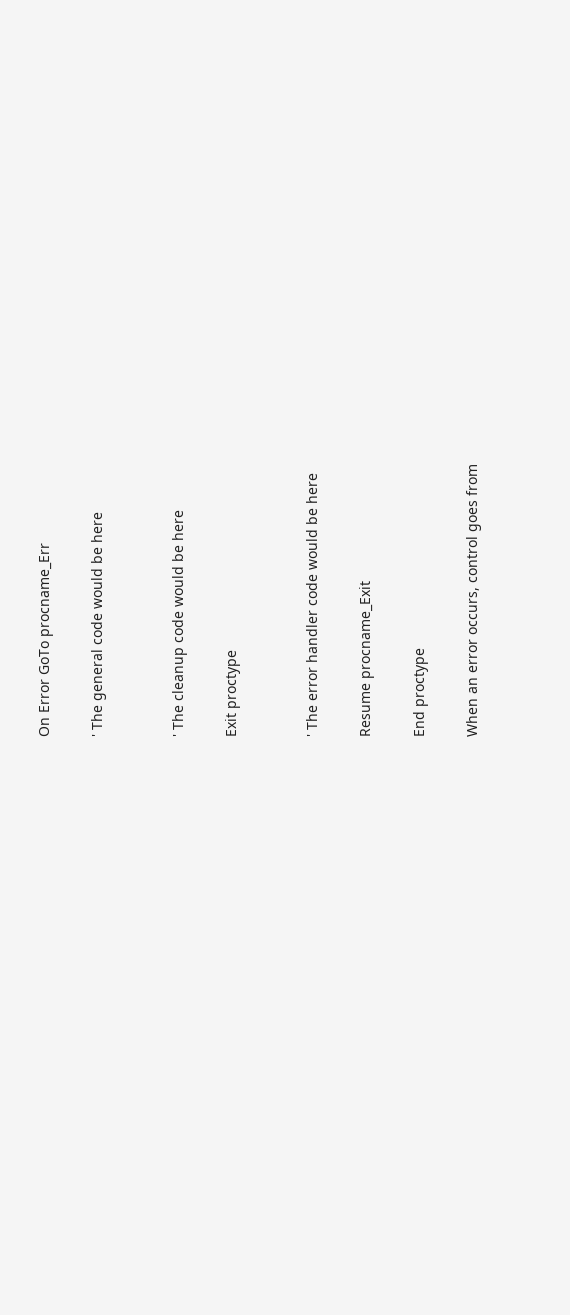On Error GoTo procname_Err

' The general code would be here


' The cleanup code would be here

Exit proctype


' The error handler code would be here

Resume procname_Exit

End proctype

When an error occurs, control goes from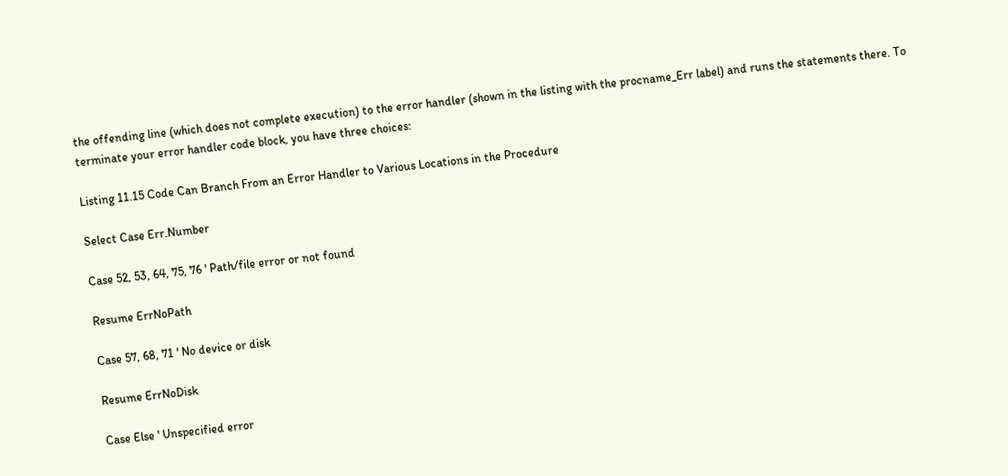the offending line (which does not complete execution) to the error handler (shown in the listing with the procname_Err label) and runs the statements there. To terminate your error handler code block, you have three choices:

Listing 11.15 Code Can Branch From an Error Handler to Various Locations in the Procedure

Select Case Err.Number

Case 52, 53, 64, 75, 76 ' Path/file error or not found

Resume ErrNoPath

Case 57, 68, 71 ' No device or disk

Resume ErrNoDisk

Case Else ' Unspecified error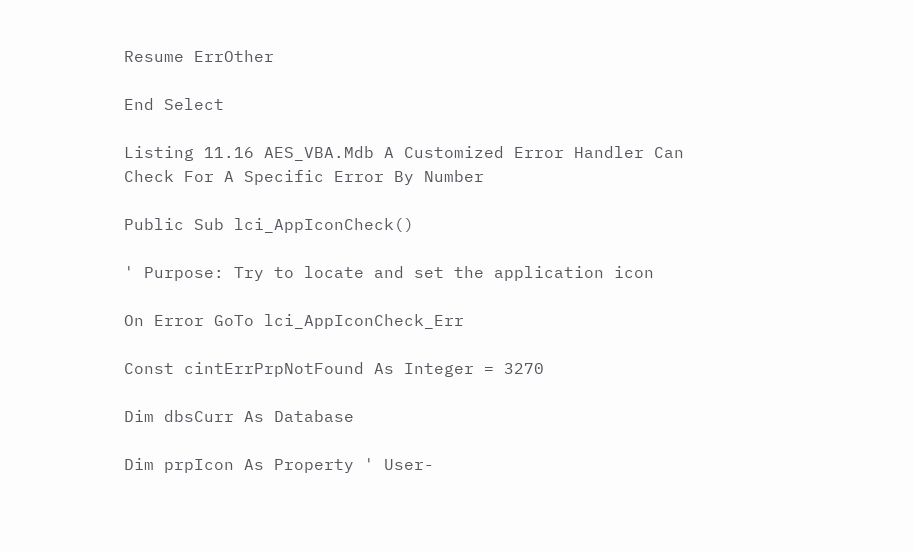Resume ErrOther

End Select

Listing 11.16 AES_VBA.Mdb A Customized Error Handler Can
Check For A Specific Error By Number

Public Sub lci_AppIconCheck()

' Purpose: Try to locate and set the application icon

On Error GoTo lci_AppIconCheck_Err

Const cintErrPrpNotFound As Integer = 3270

Dim dbsCurr As Database

Dim prpIcon As Property ' User-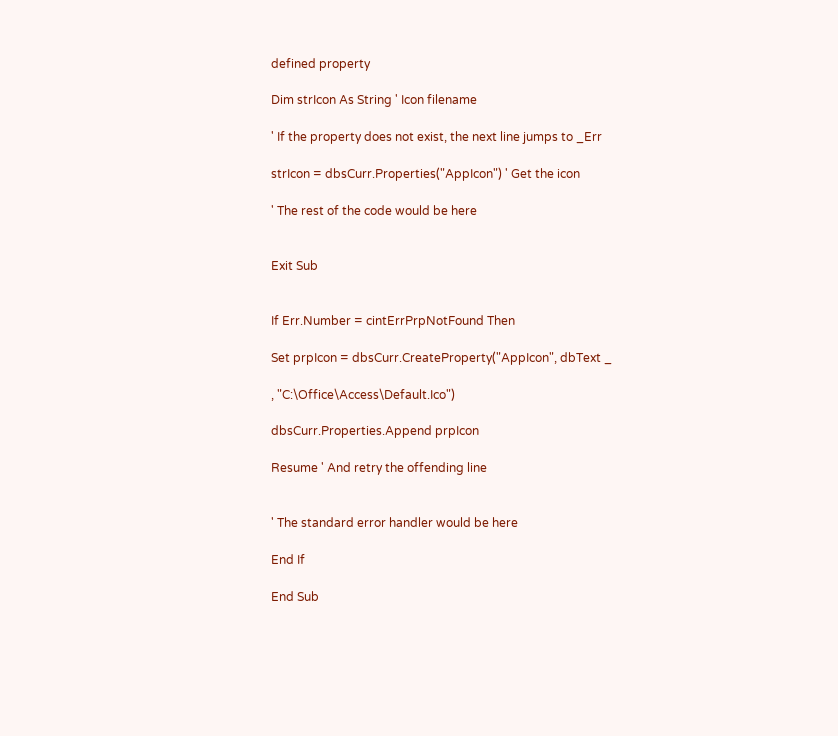defined property

Dim strIcon As String ' Icon filename

' If the property does not exist, the next line jumps to _Err

strIcon = dbsCurr.Properties("AppIcon") ' Get the icon

' The rest of the code would be here


Exit Sub


If Err.Number = cintErrPrpNotFound Then

Set prpIcon = dbsCurr.CreateProperty("AppIcon", dbText _

, "C:\Office\Access\Default.Ico")

dbsCurr.Properties.Append prpIcon

Resume ' And retry the offending line


' The standard error handler would be here

End If

End Sub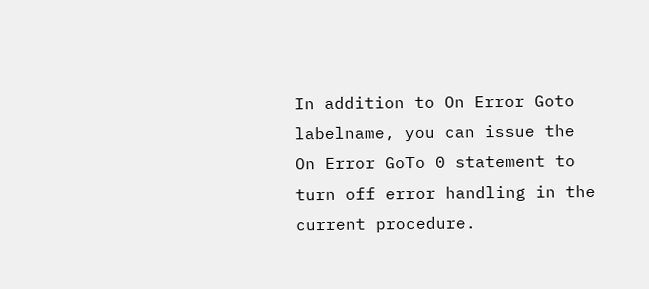In addition to On Error Goto labelname, you can issue the On Error GoTo 0 statement to turn off error handling in the current procedure.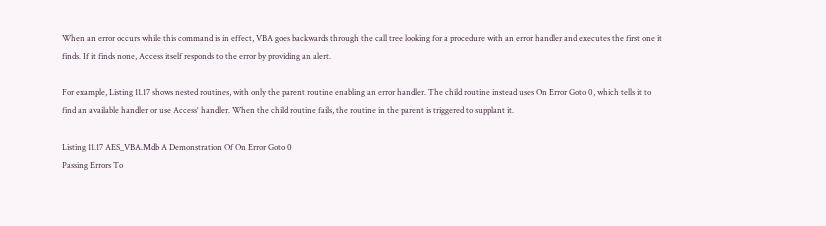When an error occurs while this command is in effect, VBA goes backwards through the call tree looking for a procedure with an error handler and executes the first one it finds. If it finds none, Access itself responds to the error by providing an alert.

For example, Listing 11.17 shows nested routines, with only the parent routine enabling an error handler. The child routine instead uses On Error Goto 0, which tells it to find an available handler or use Access' handler. When the child routine fails, the routine in the parent is triggered to supplant it.

Listing 11.17 AES_VBA.Mdb A Demonstration Of On Error Goto 0
Passing Errors To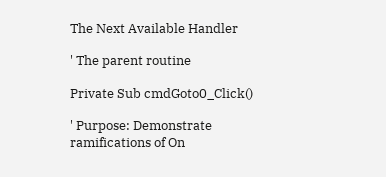The Next Available Handler

' The parent routine

Private Sub cmdGoto0_Click()

' Purpose: Demonstrate ramifications of On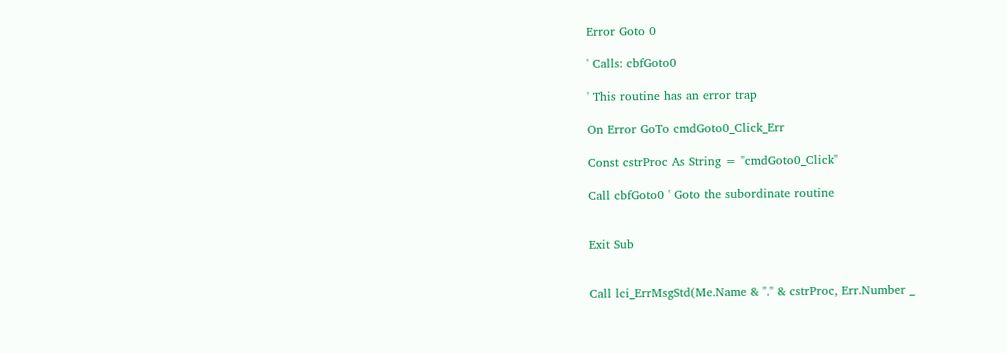Error Goto 0

' Calls: cbfGoto0

' This routine has an error trap

On Error GoTo cmdGoto0_Click_Err

Const cstrProc As String = "cmdGoto0_Click"

Call cbfGoto0 ' Goto the subordinate routine


Exit Sub


Call lci_ErrMsgStd(Me.Name & "." & cstrProc, Err.Number _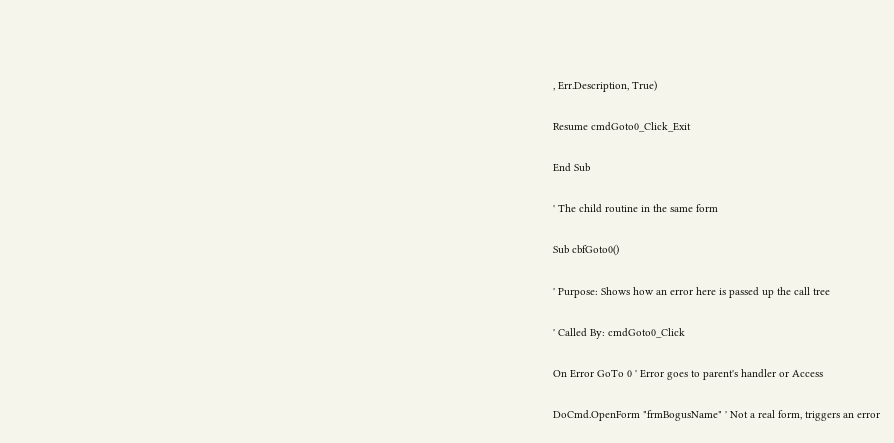, Err.Description, True)

Resume cmdGoto0_Click_Exit

End Sub

' The child routine in the same form

Sub cbfGoto0()

' Purpose: Shows how an error here is passed up the call tree

' Called By: cmdGoto0_Click

On Error GoTo 0 ' Error goes to parent's handler or Access

DoCmd.OpenForm "frmBogusName" ' Not a real form, triggers an error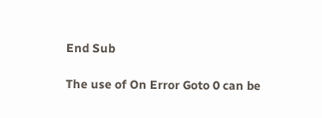End Sub

The use of On Error Goto 0 can be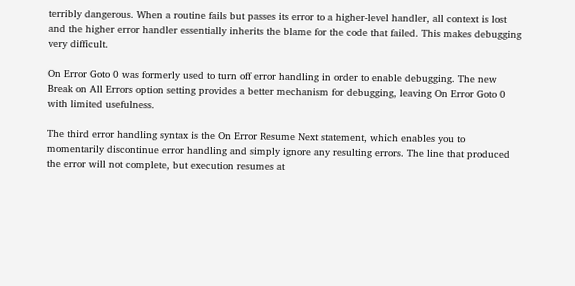terribly dangerous. When a routine fails but passes its error to a higher-level handler, all context is lost and the higher error handler essentially inherits the blame for the code that failed. This makes debugging very difficult.

On Error Goto 0 was formerly used to turn off error handling in order to enable debugging. The new Break on All Errors option setting provides a better mechanism for debugging, leaving On Error Goto 0 with limited usefulness.

The third error handling syntax is the On Error Resume Next statement, which enables you to momentarily discontinue error handling and simply ignore any resulting errors. The line that produced the error will not complete, but execution resumes at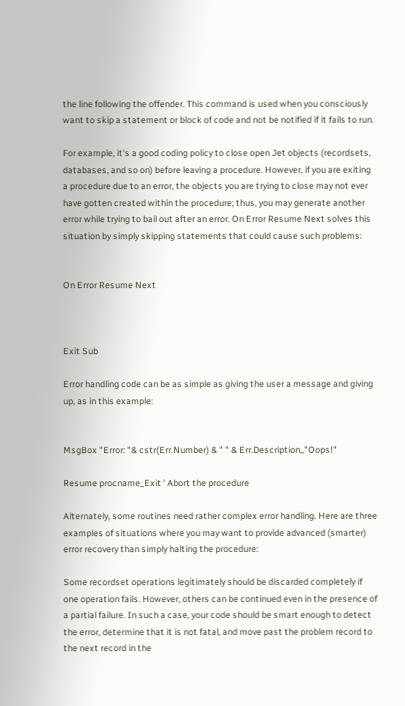the line following the offender. This command is used when you consciously want to skip a statement or block of code and not be notified if it fails to run.

For example, it's a good coding policy to close open Jet objects (recordsets, databases, and so on) before leaving a procedure. However, if you are exiting a procedure due to an error, the objects you are trying to close may not ever have gotten created within the procedure; thus, you may generate another error while trying to bail out after an error. On Error Resume Next solves this situation by simply skipping statements that could cause such problems:


On Error Resume Next



Exit Sub

Error handling code can be as simple as giving the user a message and giving up, as in this example:


MsgBox "Error: "& cstr(Err.Number) & " " & Err.Description,,"Oops!"

Resume procname_Exit ' Abort the procedure

Alternately, some routines need rather complex error handling. Here are three examples of situations where you may want to provide advanced (smarter) error recovery than simply halting the procedure:

Some recordset operations legitimately should be discarded completely if one operation fails. However, others can be continued even in the presence of a partial failure. In such a case, your code should be smart enough to detect the error, determine that it is not fatal, and move past the problem record to the next record in the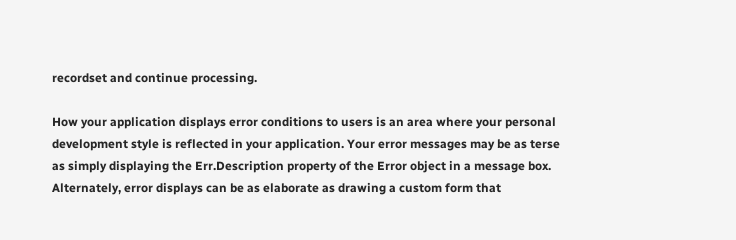recordset and continue processing.

How your application displays error conditions to users is an area where your personal development style is reflected in your application. Your error messages may be as terse as simply displaying the Err.Description property of the Error object in a message box. Alternately, error displays can be as elaborate as drawing a custom form that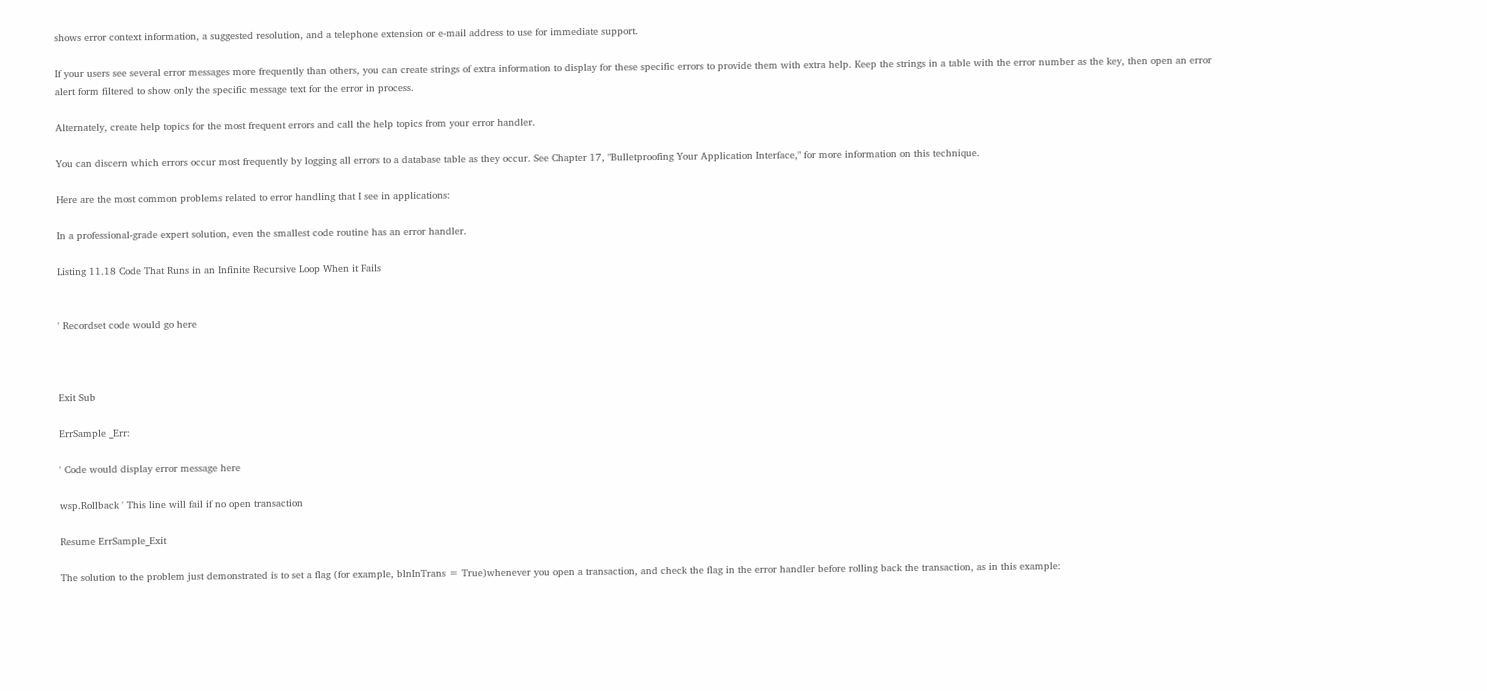shows error context information, a suggested resolution, and a telephone extension or e-mail address to use for immediate support.

If your users see several error messages more frequently than others, you can create strings of extra information to display for these specific errors to provide them with extra help. Keep the strings in a table with the error number as the key, then open an error alert form filtered to show only the specific message text for the error in process.

Alternately, create help topics for the most frequent errors and call the help topics from your error handler.

You can discern which errors occur most frequently by logging all errors to a database table as they occur. See Chapter 17, "Bulletproofing Your Application Interface," for more information on this technique.

Here are the most common problems related to error handling that I see in applications:

In a professional-grade expert solution, even the smallest code routine has an error handler.

Listing 11.18 Code That Runs in an Infinite Recursive Loop When it Fails


' Recordset code would go here



Exit Sub

ErrSample _Err:

' Code would display error message here

wsp.Rollback ' This line will fail if no open transaction

Resume ErrSample_Exit

The solution to the problem just demonstrated is to set a flag (for example, blnInTrans = True)whenever you open a transaction, and check the flag in the error handler before rolling back the transaction, as in this example: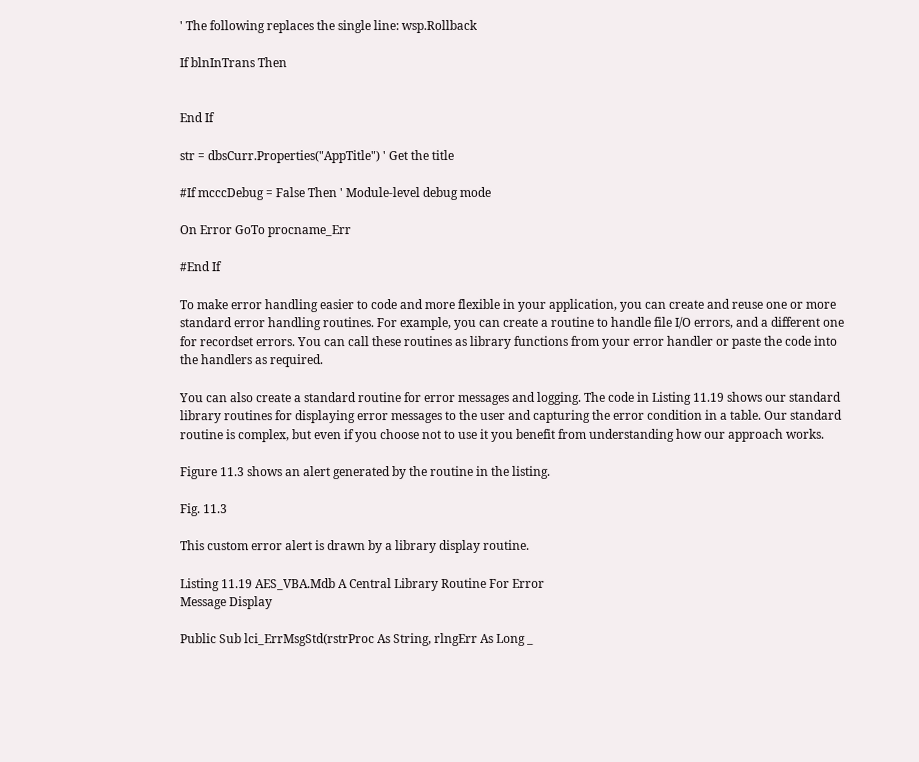' The following replaces the single line: wsp.Rollback

If blnInTrans Then


End If

str = dbsCurr.Properties("AppTitle") ' Get the title

#If mcccDebug = False Then ' Module-level debug mode

On Error GoTo procname_Err

#End If

To make error handling easier to code and more flexible in your application, you can create and reuse one or more standard error handling routines. For example, you can create a routine to handle file I/O errors, and a different one for recordset errors. You can call these routines as library functions from your error handler or paste the code into the handlers as required.

You can also create a standard routine for error messages and logging. The code in Listing 11.19 shows our standard library routines for displaying error messages to the user and capturing the error condition in a table. Our standard routine is complex, but even if you choose not to use it you benefit from understanding how our approach works.

Figure 11.3 shows an alert generated by the routine in the listing.

Fig. 11.3

This custom error alert is drawn by a library display routine.

Listing 11.19 AES_VBA.Mdb A Central Library Routine For Error
Message Display

Public Sub lci_ErrMsgStd(rstrProc As String, rlngErr As Long _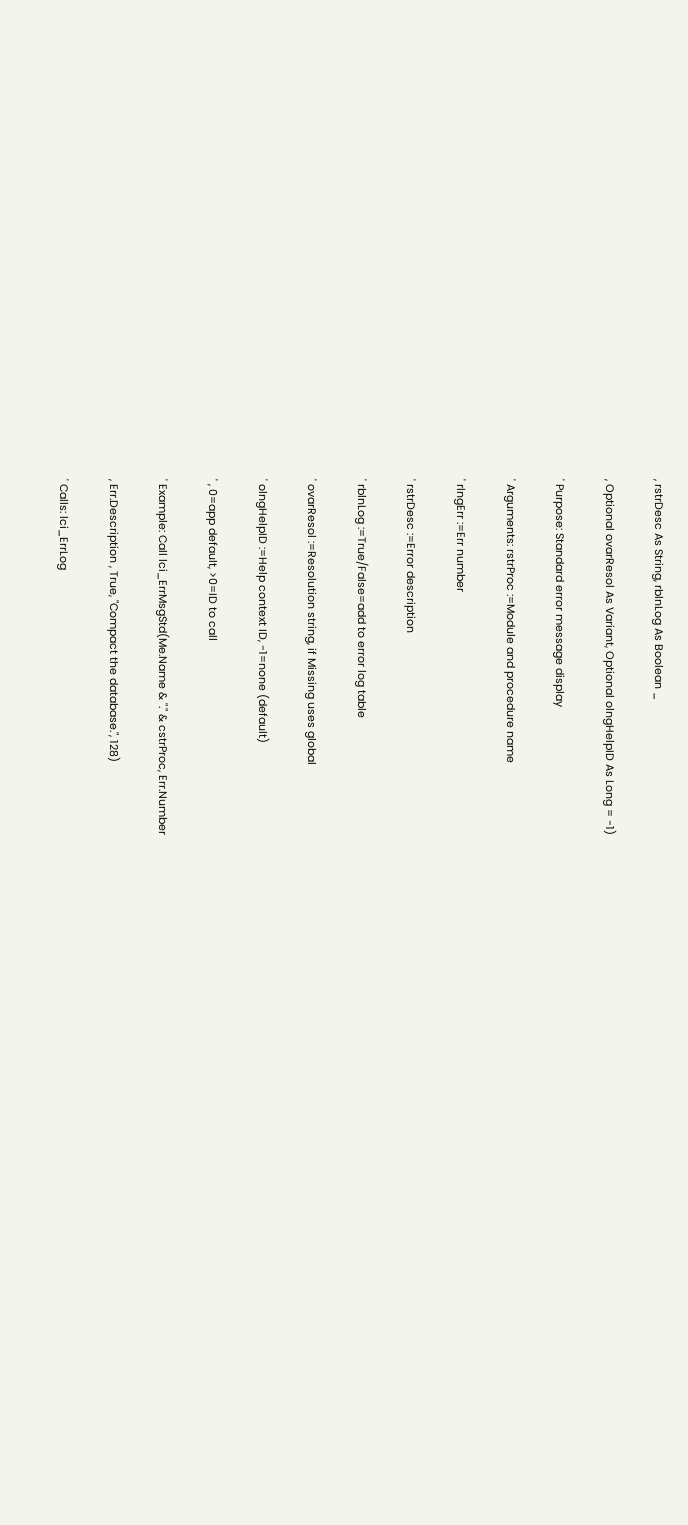, rstrDesc As String, rblnLog As Boolean _

, Optional ovarResol As Variant, Optional olngHelpID As Long = -1)

' Purpose: Standard error message display

' Arguments: rstrProc :=Module and procedure name

' rlngErr :=Err number

' rstrDesc :=Error description

' rblnLog :=True/False=add to error log table

' ovarResol :=Resolution string, if Missing uses global

' olngHelpID :=Help context ID, -1=none (default)

' , 0=app default, >0=ID to call

' Example: Call lci_ErrMsgStd(Me.Name & "." & cstrProc, Err.Number

, Err.Description , True, "Compact the database.", 128)

' Calls: lci_ErrLog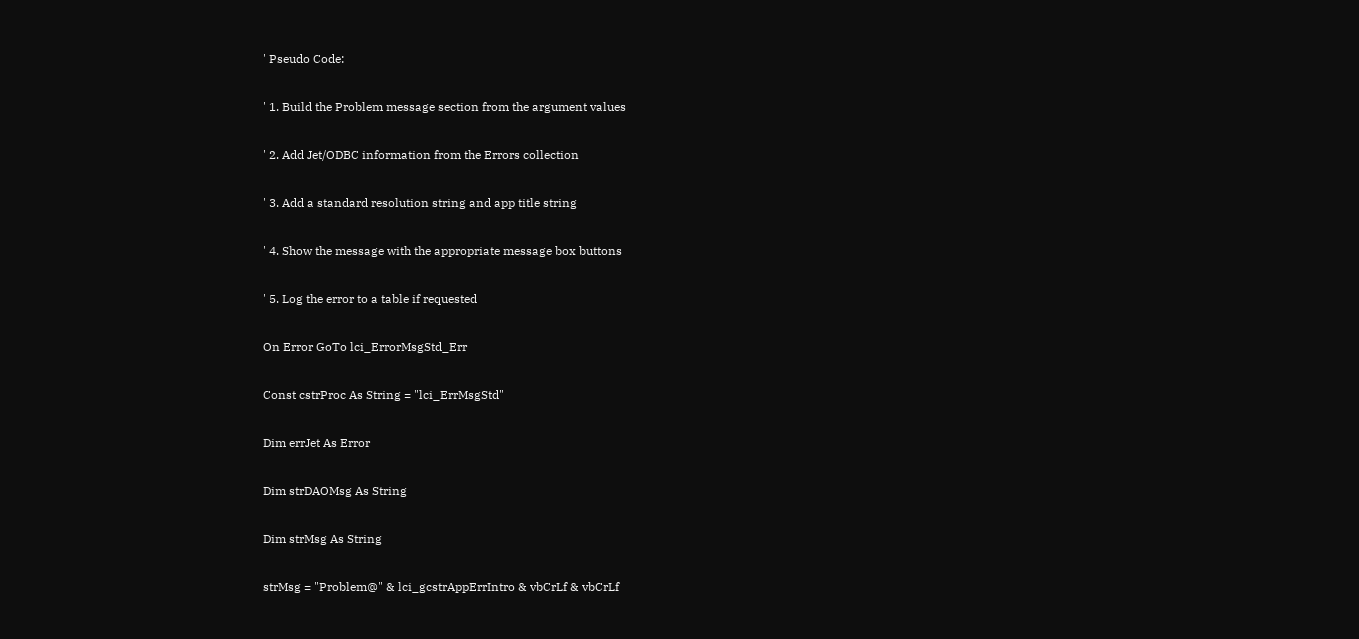' Pseudo Code:

' 1. Build the Problem message section from the argument values

' 2. Add Jet/ODBC information from the Errors collection

' 3. Add a standard resolution string and app title string

' 4. Show the message with the appropriate message box buttons

' 5. Log the error to a table if requested

On Error GoTo lci_ErrorMsgStd_Err

Const cstrProc As String = "lci_ErrMsgStd"

Dim errJet As Error

Dim strDAOMsg As String

Dim strMsg As String

strMsg = "Problem@" & lci_gcstrAppErrIntro & vbCrLf & vbCrLf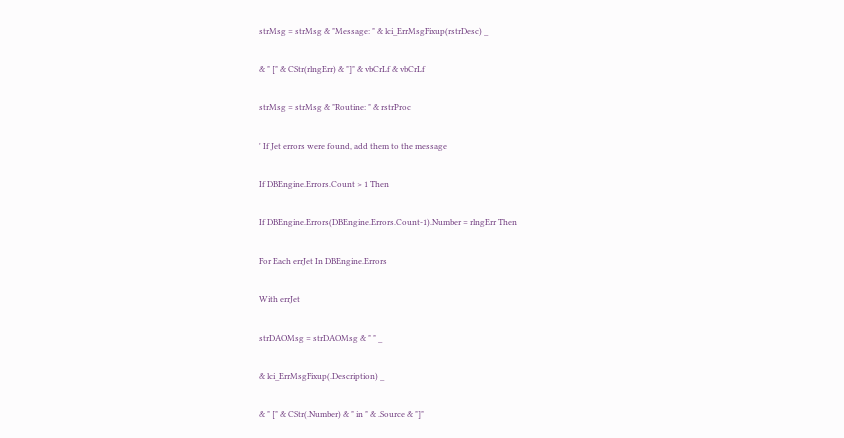strMsg = strMsg & "Message: " & lci_ErrMsgFixup(rstrDesc) _

& " [" & CStr(rlngErr) & "]" & vbCrLf & vbCrLf

strMsg = strMsg & "Routine: " & rstrProc

' If Jet errors were found, add them to the message

If DBEngine.Errors.Count > 1 Then

If DBEngine.Errors(DBEngine.Errors.Count-1).Number = rlngErr Then

For Each errJet In DBEngine.Errors

With errJet

strDAOMsg = strDAOMsg & " " _

& lci_ErrMsgFixup(.Description) _

& " [" & CStr(.Number) & " in " & .Source & "]"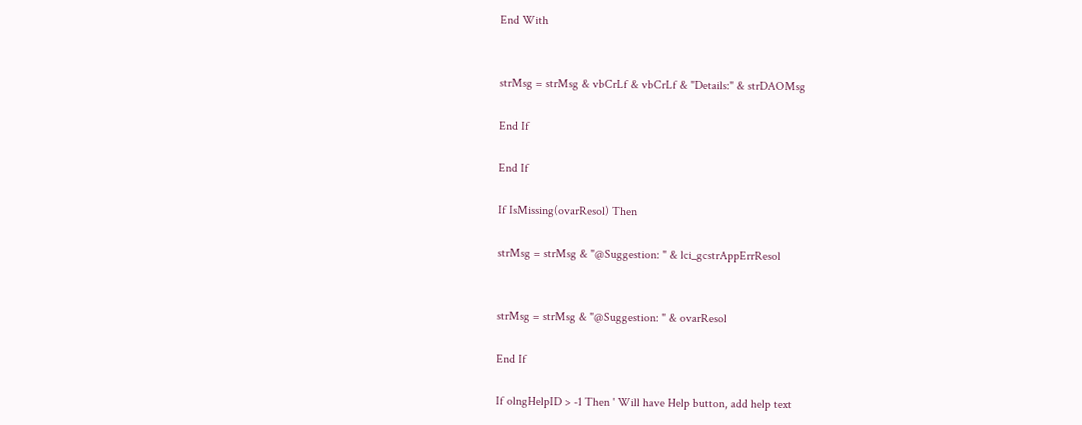End With


strMsg = strMsg & vbCrLf & vbCrLf & "Details:" & strDAOMsg

End If

End If

If IsMissing(ovarResol) Then

strMsg = strMsg & "@Suggestion: " & lci_gcstrAppErrResol


strMsg = strMsg & "@Suggestion: " & ovarResol

End If

If olngHelpID > -1 Then ' Will have Help button, add help text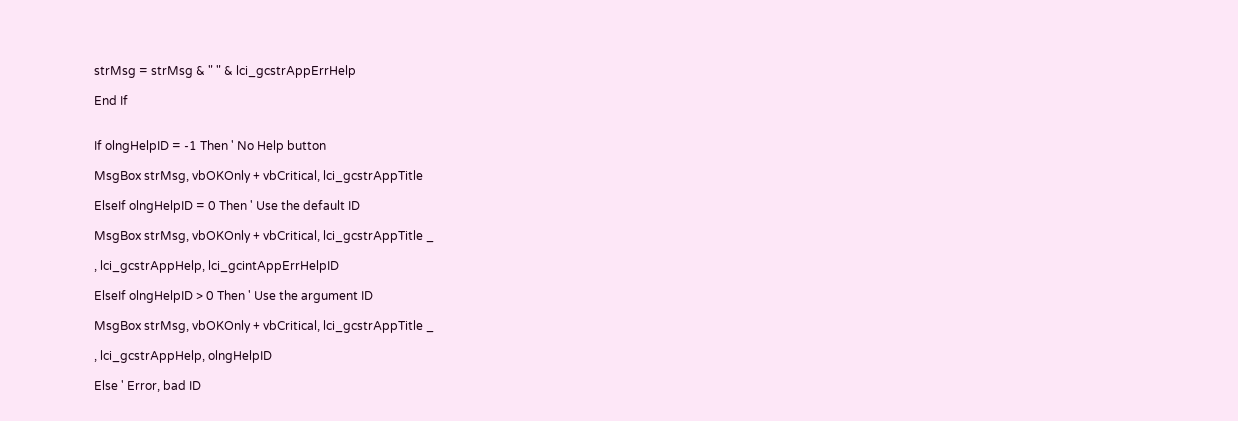strMsg = strMsg & " " & lci_gcstrAppErrHelp

End If


If olngHelpID = -1 Then ' No Help button

MsgBox strMsg, vbOKOnly + vbCritical, lci_gcstrAppTitle

ElseIf olngHelpID = 0 Then ' Use the default ID

MsgBox strMsg, vbOKOnly + vbCritical, lci_gcstrAppTitle _

, lci_gcstrAppHelp, lci_gcintAppErrHelpID

ElseIf olngHelpID > 0 Then ' Use the argument ID

MsgBox strMsg, vbOKOnly + vbCritical, lci_gcstrAppTitle _

, lci_gcstrAppHelp, olngHelpID

Else ' Error, bad ID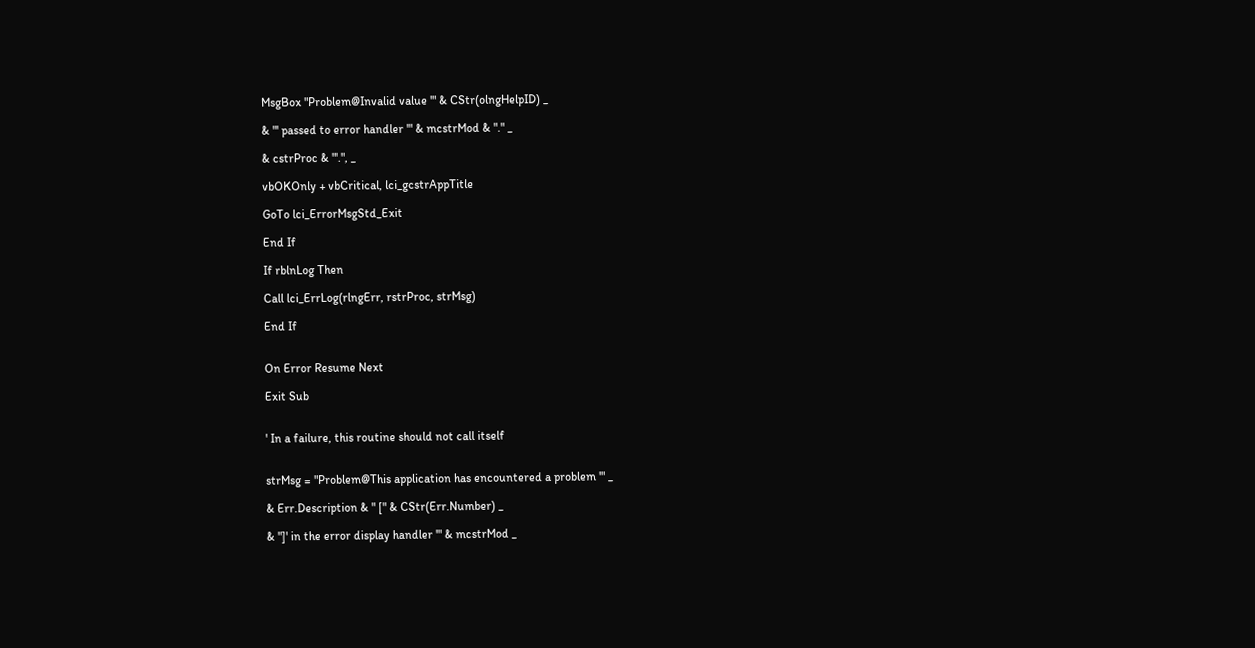MsgBox "Problem@Invalid value '" & CStr(olngHelpID) _

& "' passed to error handler '" & mcstrMod & "." _

& cstrProc & "'.", _

vbOKOnly + vbCritical, lci_gcstrAppTitle

GoTo lci_ErrorMsgStd_Exit

End If

If rblnLog Then

Call lci_ErrLog(rlngErr, rstrProc, strMsg)

End If


On Error Resume Next

Exit Sub


' In a failure, this routine should not call itself


strMsg = "Problem@This application has encountered a problem '" _

& Err.Description & " [" & CStr(Err.Number) _

& "]' in the error display handler '" & mcstrMod _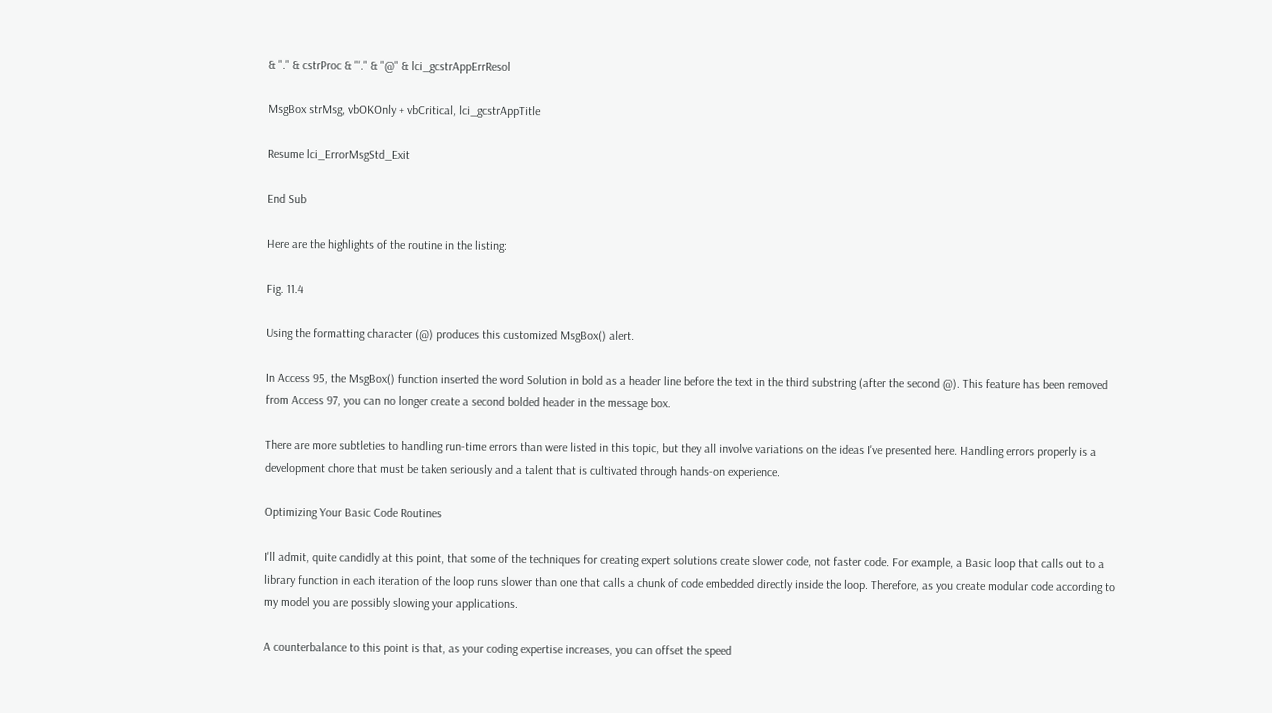& "." & cstrProc & "'." & "@" & lci_gcstrAppErrResol

MsgBox strMsg, vbOKOnly + vbCritical, lci_gcstrAppTitle

Resume lci_ErrorMsgStd_Exit

End Sub

Here are the highlights of the routine in the listing:

Fig. 11.4

Using the formatting character (@) produces this customized MsgBox() alert.

In Access 95, the MsgBox() function inserted the word Solution in bold as a header line before the text in the third substring (after the second @). This feature has been removed from Access 97, you can no longer create a second bolded header in the message box.

There are more subtleties to handling run-time errors than were listed in this topic, but they all involve variations on the ideas I've presented here. Handling errors properly is a development chore that must be taken seriously and a talent that is cultivated through hands-on experience.

Optimizing Your Basic Code Routines

I'll admit, quite candidly at this point, that some of the techniques for creating expert solutions create slower code, not faster code. For example, a Basic loop that calls out to a library function in each iteration of the loop runs slower than one that calls a chunk of code embedded directly inside the loop. Therefore, as you create modular code according to my model you are possibly slowing your applications.

A counterbalance to this point is that, as your coding expertise increases, you can offset the speed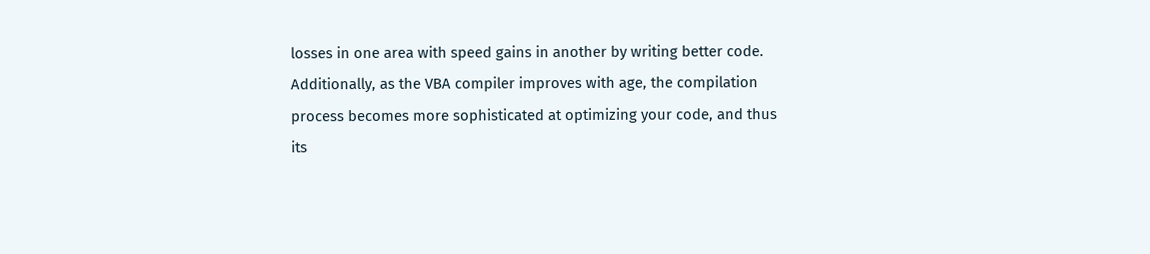losses in one area with speed gains in another by writing better code. Additionally, as the VBA compiler improves with age, the compilation process becomes more sophisticated at optimizing your code, and thus its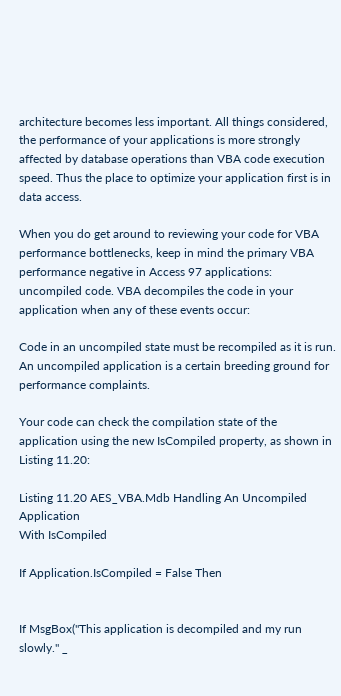architecture becomes less important. All things considered, the performance of your applications is more strongly affected by database operations than VBA code execution speed. Thus the place to optimize your application first is in data access.

When you do get around to reviewing your code for VBA performance bottlenecks, keep in mind the primary VBA performance negative in Access 97 applications: uncompiled code. VBA decompiles the code in your application when any of these events occur:

Code in an uncompiled state must be recompiled as it is run. An uncompiled application is a certain breeding ground for performance complaints.

Your code can check the compilation state of the application using the new IsCompiled property, as shown in Listing 11.20:

Listing 11.20 AES_VBA.Mdb Handling An Uncompiled Application
With IsCompiled

If Application.IsCompiled = False Then


If MsgBox("This application is decompiled and my run slowly." _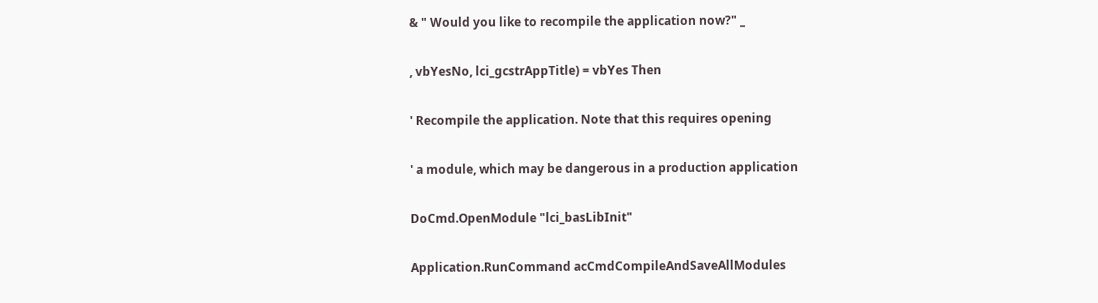& " Would you like to recompile the application now?" _

, vbYesNo, lci_gcstrAppTitle) = vbYes Then

' Recompile the application. Note that this requires opening

' a module, which may be dangerous in a production application

DoCmd.OpenModule "lci_basLibInit"

Application.RunCommand acCmdCompileAndSaveAllModules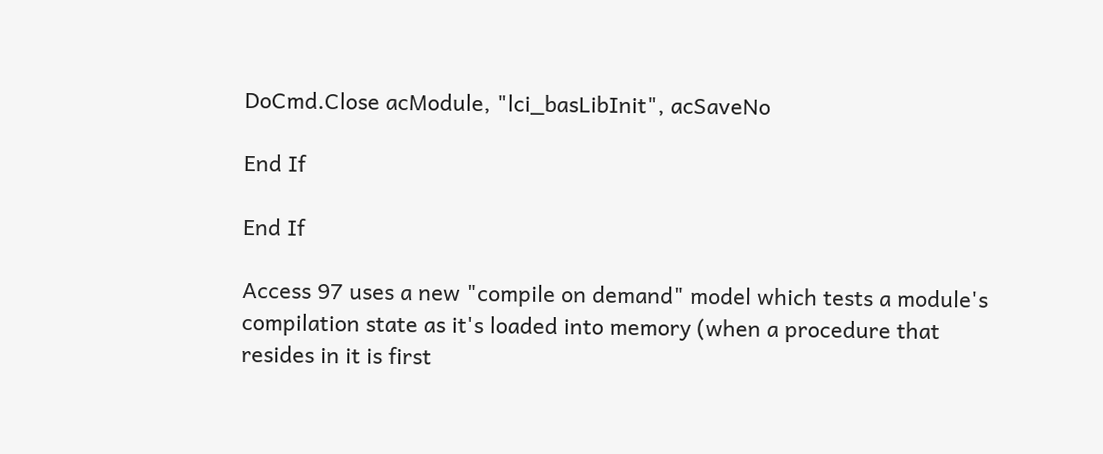DoCmd.Close acModule, "lci_basLibInit", acSaveNo

End If

End If

Access 97 uses a new "compile on demand" model which tests a module's compilation state as it's loaded into memory (when a procedure that resides in it is first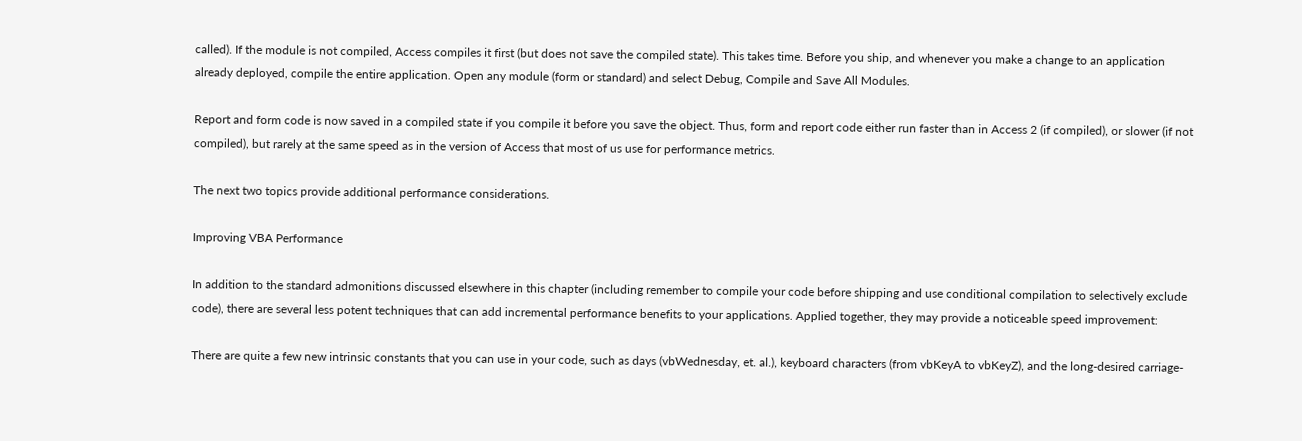called). If the module is not compiled, Access compiles it first (but does not save the compiled state). This takes time. Before you ship, and whenever you make a change to an application already deployed, compile the entire application. Open any module (form or standard) and select Debug, Compile and Save All Modules.

Report and form code is now saved in a compiled state if you compile it before you save the object. Thus, form and report code either run faster than in Access 2 (if compiled), or slower (if not compiled), but rarely at the same speed as in the version of Access that most of us use for performance metrics.

The next two topics provide additional performance considerations.

Improving VBA Performance

In addition to the standard admonitions discussed elsewhere in this chapter (including remember to compile your code before shipping and use conditional compilation to selectively exclude code), there are several less potent techniques that can add incremental performance benefits to your applications. Applied together, they may provide a noticeable speed improvement:

There are quite a few new intrinsic constants that you can use in your code, such as days (vbWednesday, et. al.), keyboard characters (from vbKeyA to vbKeyZ), and the long-desired carriage-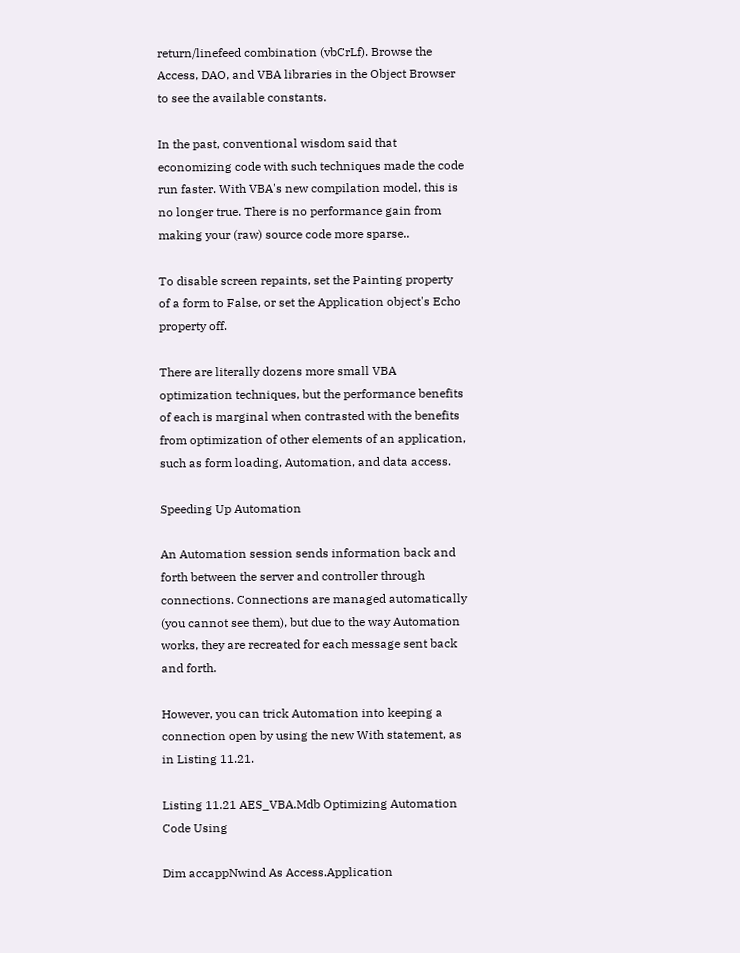return/linefeed combination (vbCrLf). Browse the Access, DAO, and VBA libraries in the Object Browser to see the available constants.

In the past, conventional wisdom said that economizing code with such techniques made the code run faster. With VBA's new compilation model, this is no longer true. There is no performance gain from making your (raw) source code more sparse..

To disable screen repaints, set the Painting property of a form to False, or set the Application object's Echo property off.

There are literally dozens more small VBA optimization techniques, but the performance benefits of each is marginal when contrasted with the benefits from optimization of other elements of an application, such as form loading, Automation, and data access.

Speeding Up Automation

An Automation session sends information back and forth between the server and controller through connections. Connections are managed automatically (you cannot see them), but due to the way Automation works, they are recreated for each message sent back and forth.

However, you can trick Automation into keeping a connection open by using the new With statement, as in Listing 11.21.

Listing 11.21 AES_VBA.Mdb Optimizing Automation Code Using

Dim accappNwind As Access.Application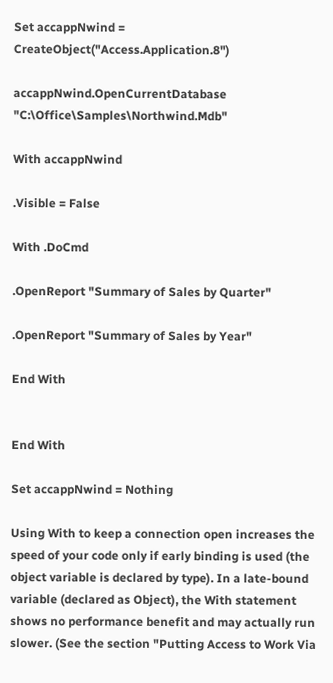Set accappNwind = CreateObject("Access.Application.8")

accappNwind.OpenCurrentDatabase "C:\Office\Samples\Northwind.Mdb"

With accappNwind

.Visible = False

With .DoCmd

.OpenReport "Summary of Sales by Quarter"

.OpenReport "Summary of Sales by Year"

End With


End With

Set accappNwind = Nothing

Using With to keep a connection open increases the speed of your code only if early binding is used (the object variable is declared by type). In a late-bound variable (declared as Object), the With statement shows no performance benefit and may actually run slower. (See the section "Putting Access to Work Via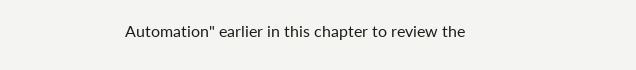Automation" earlier in this chapter to review the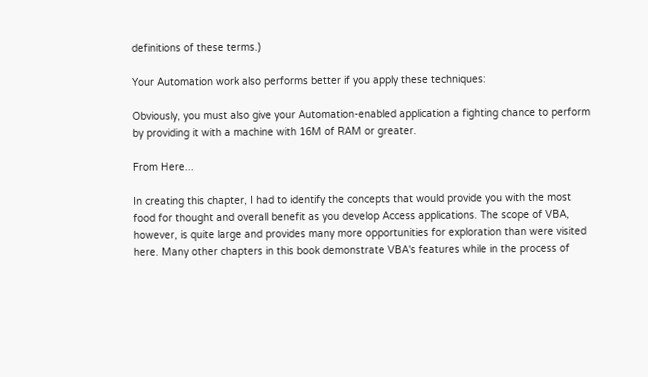definitions of these terms.)

Your Automation work also performs better if you apply these techniques:

Obviously, you must also give your Automation-enabled application a fighting chance to perform by providing it with a machine with 16M of RAM or greater.

From Here...

In creating this chapter, I had to identify the concepts that would provide you with the most food for thought and overall benefit as you develop Access applications. The scope of VBA, however, is quite large and provides many more opportunities for exploration than were visited here. Many other chapters in this book demonstrate VBA's features while in the process of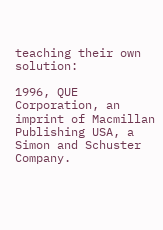teaching their own solution:

1996, QUE Corporation, an imprint of Macmillan Publishing USA, a Simon and Schuster Company.